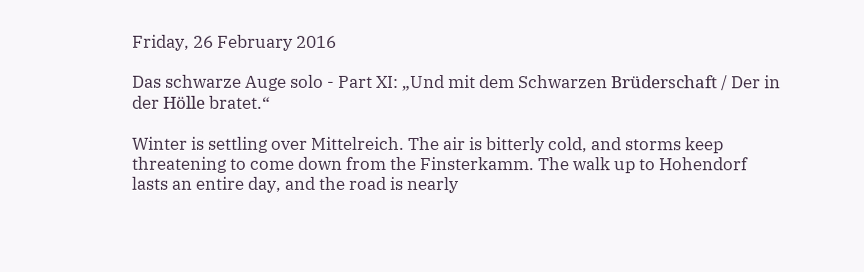Friday, 26 February 2016

Das schwarze Auge solo - Part XI: „Und mit dem Schwarzen Brüderschaft / Der in der Hölle bratet.“

Winter is settling over Mittelreich. The air is bitterly cold, and storms keep threatening to come down from the Finsterkamm. The walk up to Hohendorf lasts an entire day, and the road is nearly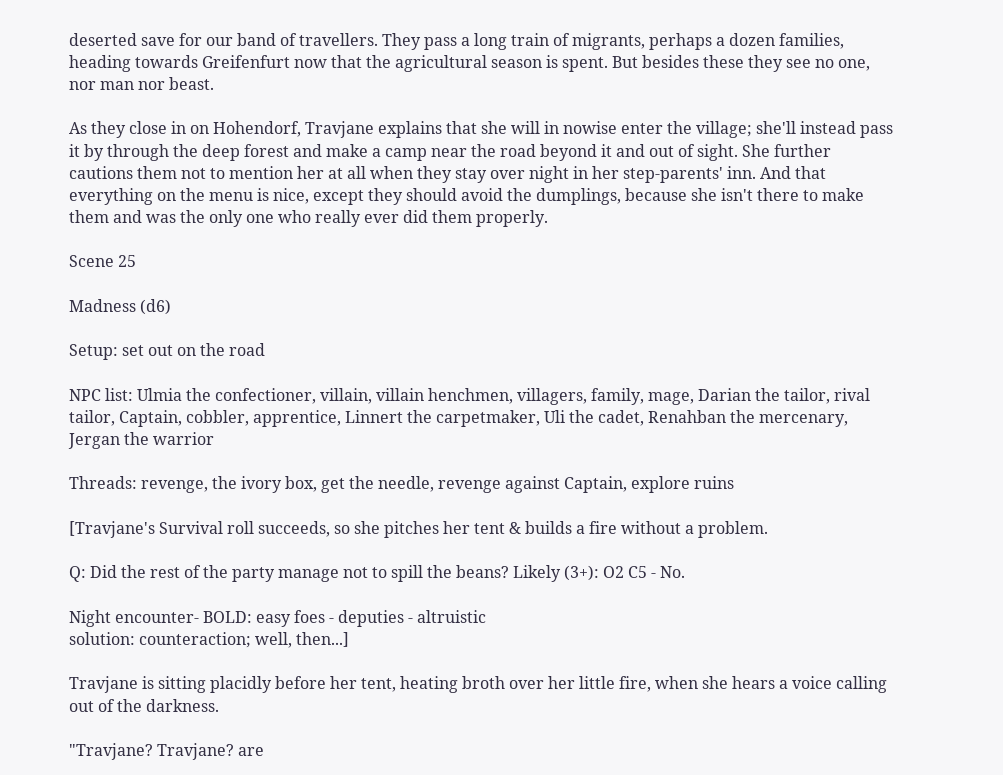deserted save for our band of travellers. They pass a long train of migrants, perhaps a dozen families, heading towards Greifenfurt now that the agricultural season is spent. But besides these they see no one, nor man nor beast.

As they close in on Hohendorf, Travjane explains that she will in nowise enter the village; she'll instead pass it by through the deep forest and make a camp near the road beyond it and out of sight. She further cautions them not to mention her at all when they stay over night in her step-parents' inn. And that everything on the menu is nice, except they should avoid the dumplings, because she isn't there to make them and was the only one who really ever did them properly.

Scene 25

Madness (d6)

Setup: set out on the road

NPC list: Ulmia the confectioner, villain, villain henchmen, villagers, family, mage, Darian the tailor, rival tailor, Captain, cobbler, apprentice, Linnert the carpetmaker, Uli the cadet, Renahban the mercenary, Jergan the warrior

Threads: revenge, the ivory box, get the needle, revenge against Captain, explore ruins

[Travjane's Survival roll succeeds, so she pitches her tent & builds a fire without a problem.

Q: Did the rest of the party manage not to spill the beans? Likely (3+): O2 C5 - No.

Night encounter- BOLD: easy foes - deputies - altruistic
solution: counteraction; well, then...]

Travjane is sitting placidly before her tent, heating broth over her little fire, when she hears a voice calling out of the darkness.

"Travjane? Travjane? are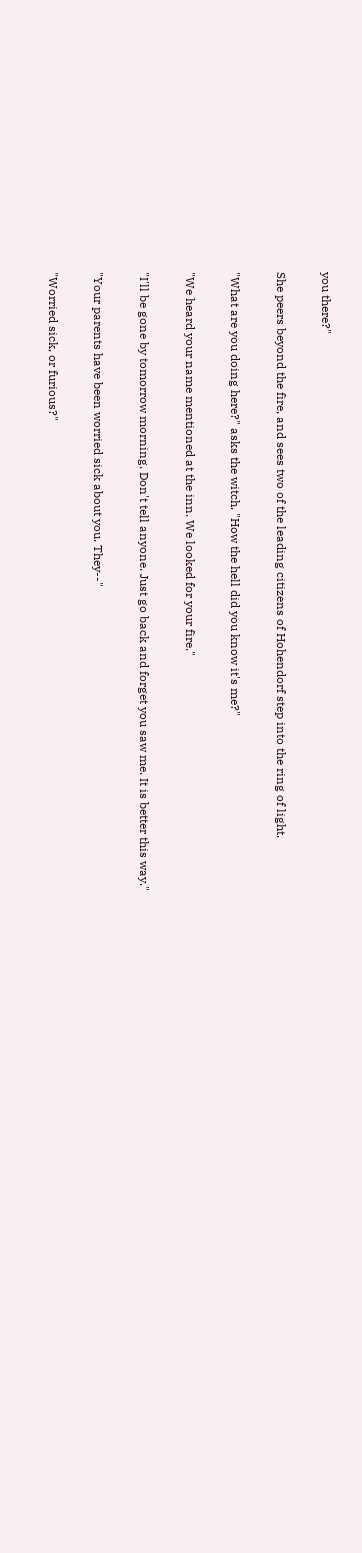you there?"

She peers beyond the fire, and sees two of the leading citizens of Hohendorf step into the ring of light.

"What are you doing here?" asks the witch. "How the hell did you know it's me?"

"We heard your name mentioned at the inn. We looked for your fire."

"I'll be gone by tomorrow morning. Don't tell anyone. Just go back and forget you saw me. It is better this way."

"Your parents have been worried sick about you. They--"

"Worried sick, or furious?"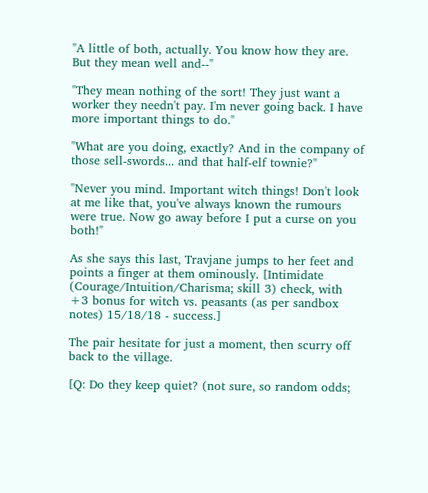"A little of both, actually. You know how they are. But they mean well and--"

"They mean nothing of the sort! They just want a worker they needn't pay. I'm never going back. I have more important things to do."

"What are you doing, exactly? And in the company of those sell-swords... and that half-elf townie?"

"Never you mind. Important witch things! Don't look at me like that, you've always known the rumours were true. Now go away before I put a curse on you both!"

As she says this last, Travjane jumps to her feet and points a finger at them ominously. [Intimidate (Courage/Intuition/Charisma; skill 3) check, with +3 bonus for witch vs. peasants (as per sandbox notes) 15/18/18 - success.]

The pair hesitate for just a moment, then scurry off back to the village.

[Q: Do they keep quiet? (not sure, so random odds;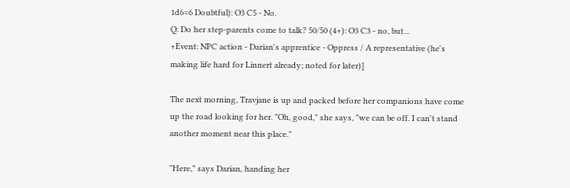1d6=6 Doubtful): O3 C5 - No.
Q: Do her step-parents come to talk? 50/50 (4+): O3 C3 - no, but...
+Event: NPC action - Darian's apprentice - Oppress / A representative (he's making life hard for Linnert already; noted for later)]

The next morning, Travjane is up and packed before her companions have come up the road looking for her. "Oh, good," she says, "we can be off. I can't stand another moment near this place."

"Here," says Darian, handing her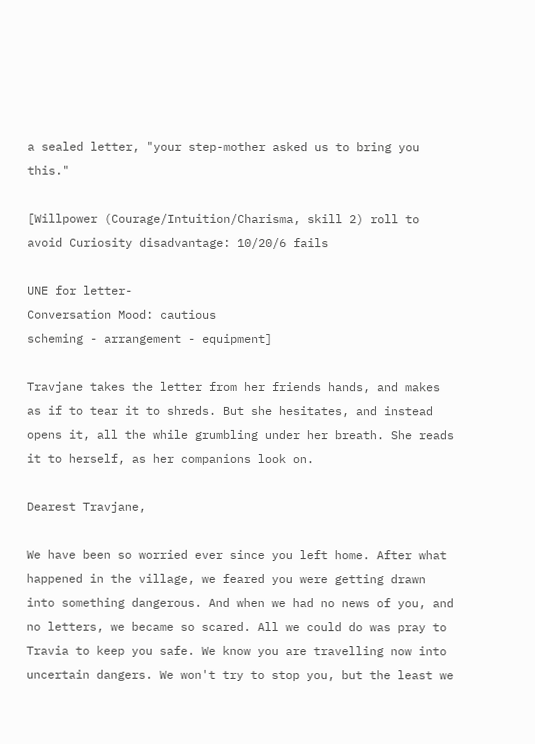a sealed letter, "your step-mother asked us to bring you this."

[Willpower (Courage/Intuition/Charisma, skill 2) roll to avoid Curiosity disadvantage: 10/20/6 fails

UNE for letter-
Conversation Mood: cautious
scheming - arrangement - equipment]

Travjane takes the letter from her friends hands, and makes as if to tear it to shreds. But she hesitates, and instead opens it, all the while grumbling under her breath. She reads it to herself, as her companions look on.

Dearest Travjane,

We have been so worried ever since you left home. After what happened in the village, we feared you were getting drawn into something dangerous. And when we had no news of you, and no letters, we became so scared. All we could do was pray to Travia to keep you safe. We know you are travelling now into uncertain dangers. We won't try to stop you, but the least we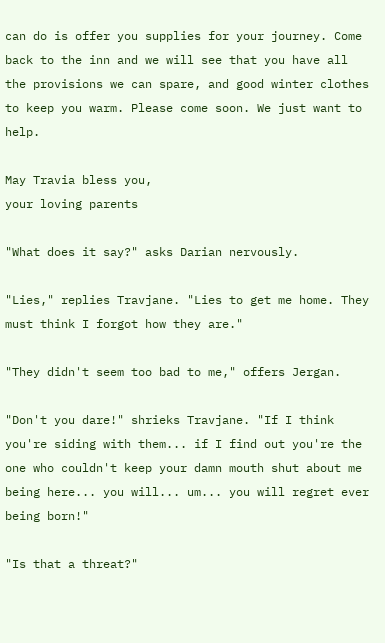can do is offer you supplies for your journey. Come back to the inn and we will see that you have all the provisions we can spare, and good winter clothes to keep you warm. Please come soon. We just want to help.

May Travia bless you,
your loving parents

"What does it say?" asks Darian nervously.

"Lies," replies Travjane. "Lies to get me home. They must think I forgot how they are."

"They didn't seem too bad to me," offers Jergan.

"Don't you dare!" shrieks Travjane. "If I think you're siding with them... if I find out you're the one who couldn't keep your damn mouth shut about me being here... you will... um... you will regret ever being born!"

"Is that a threat?"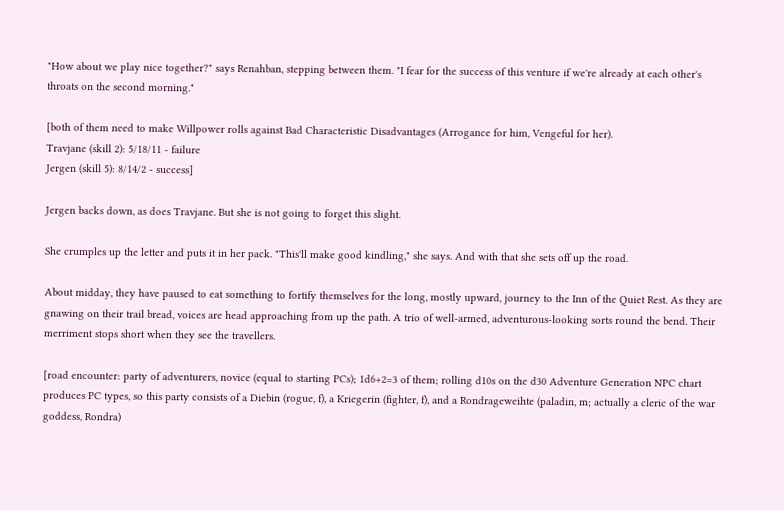"How about we play nice together?" says Renahban, stepping between them. "I fear for the success of this venture if we're already at each other's throats on the second morning."

[both of them need to make Willpower rolls against Bad Characteristic Disadvantages (Arrogance for him, Vengeful for her).
Travjane (skill 2): 5/18/11 - failure
Jergen (skill 5): 8/14/2 - success]

Jergen backs down, as does Travjane. But she is not going to forget this slight.

She crumples up the letter and puts it in her pack. "This'll make good kindling," she says. And with that she sets off up the road.

About midday, they have paused to eat something to fortify themselves for the long, mostly upward, journey to the Inn of the Quiet Rest. As they are gnawing on their trail bread, voices are head approaching from up the path. A trio of well-armed, adventurous-looking sorts round the bend. Their merriment stops short when they see the travellers.

[road encounter: party of adventurers, novice (equal to starting PCs); 1d6+2=3 of them; rolling d10s on the d30 Adventure Generation NPC chart produces PC types, so this party consists of a Diebin (rogue, f), a Kriegerin (fighter, f), and a Rondrageweihte (paladin, m; actually a cleric of the war goddess, Rondra)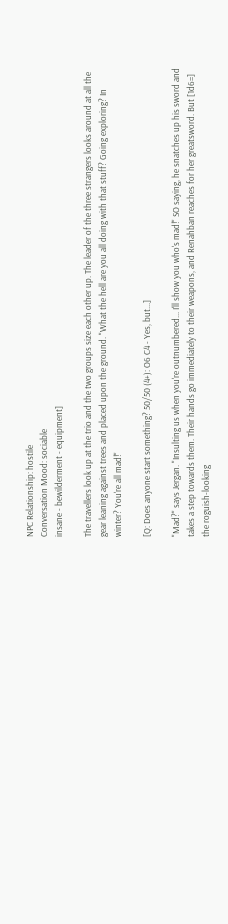NPC Relationship: hostile
Conversation Mood: sociable
insane - bewilderment - equipment]

The travellers look up at the trio and the two groups size each other up. The leader of the three strangers looks around at all the gear leaning against trees and placed upon the ground. "What the hell are you all doing with that stuff? Going exploring? In winter? You're all mad!"

[Q: Does anyone start something? 50/50 (4+): O6 C4 - Yes, but...]

"Mad?" says Jergan. "Insulting us when you're outnumbered... I'll show you who's mad!" SO saying, he snatches up his sword and takes a step towards them. Their hands go immediately to their weapons, and Renahban reaches for her greatsword. But [1d6=] the roguish-looking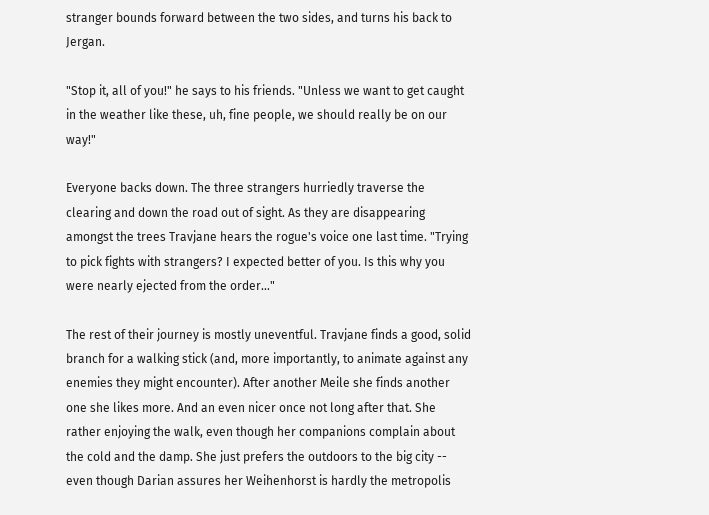stranger bounds forward between the two sides, and turns his back to Jergan.

"Stop it, all of you!" he says to his friends. "Unless we want to get caught in the weather like these, uh, fine people, we should really be on our way!"

Everyone backs down. The three strangers hurriedly traverse the clearing and down the road out of sight. As they are disappearing amongst the trees Travjane hears the rogue's voice one last time. "Trying to pick fights with strangers? I expected better of you. Is this why you were nearly ejected from the order..."

The rest of their journey is mostly uneventful. Travjane finds a good, solid branch for a walking stick (and, more importantly, to animate against any enemies they might encounter). After another Meile she finds another one she likes more. And an even nicer once not long after that. She rather enjoying the walk, even though her companions complain about the cold and the damp. She just prefers the outdoors to the big city -- even though Darian assures her Weihenhorst is hardly the metropolis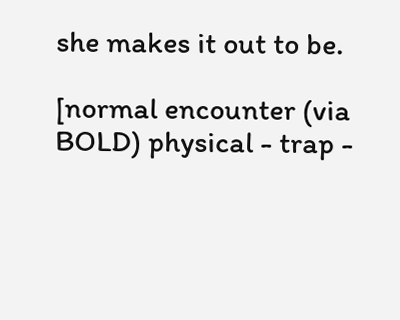she makes it out to be.

[normal encounter (via BOLD) physical - trap -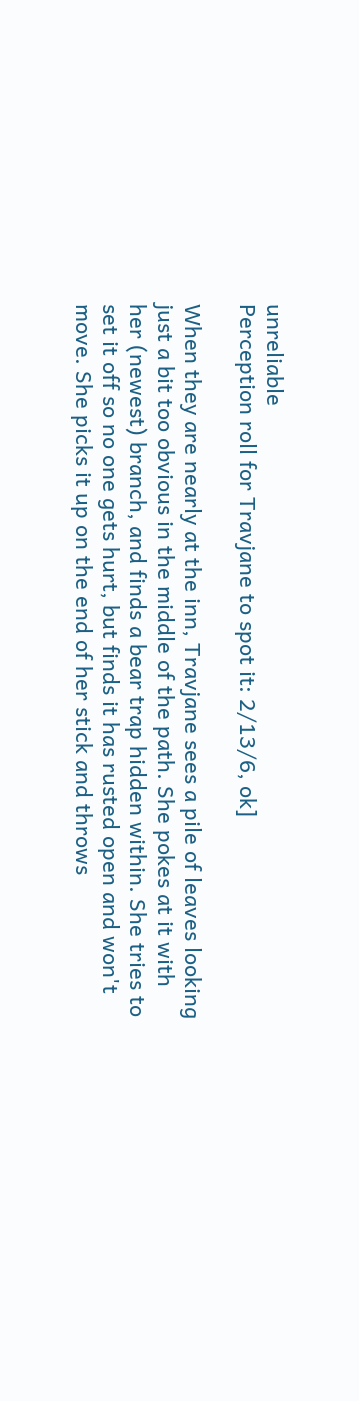unreliable
Perception roll for Travjane to spot it: 2/13/6, ok]

When they are nearly at the inn, Travjane sees a pile of leaves looking just a bit too obvious in the middle of the path. She pokes at it with her (newest) branch, and finds a bear trap hidden within. She tries to set it off so no one gets hurt, but finds it has rusted open and won't move. She picks it up on the end of her stick and throws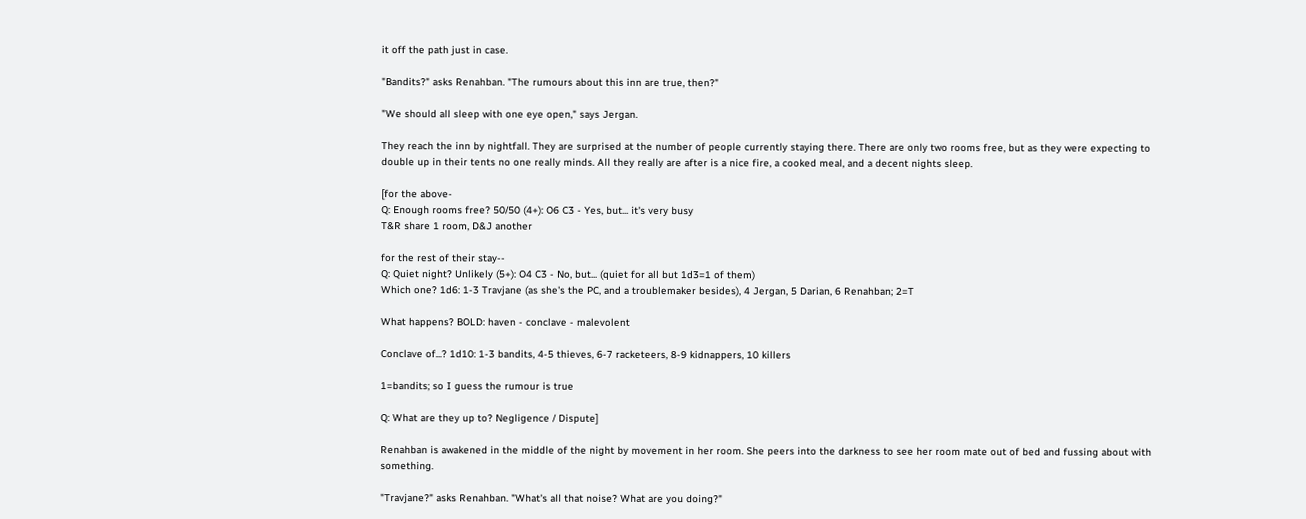it off the path just in case.

"Bandits?" asks Renahban. "The rumours about this inn are true, then?"

"We should all sleep with one eye open," says Jergan.

They reach the inn by nightfall. They are surprised at the number of people currently staying there. There are only two rooms free, but as they were expecting to double up in their tents no one really minds. All they really are after is a nice fire, a cooked meal, and a decent nights sleep.

[for the above-
Q: Enough rooms free? 50/50 (4+): O6 C3 - Yes, but... it's very busy
T&R share 1 room, D&J another

for the rest of their stay--
Q: Quiet night? Unlikely (5+): O4 C3 - No, but... (quiet for all but 1d3=1 of them)
Which one? 1d6: 1-3 Travjane (as she's the PC, and a troublemaker besides), 4 Jergan, 5 Darian, 6 Renahban; 2=T

What happens? BOLD: haven - conclave - malevolent

Conclave of...? 1d10: 1-3 bandits, 4-5 thieves, 6-7 racketeers, 8-9 kidnappers, 10 killers

1=bandits; so I guess the rumour is true

Q: What are they up to? Negligence / Dispute]

Renahban is awakened in the middle of the night by movement in her room. She peers into the darkness to see her room mate out of bed and fussing about with something.

"Travjane?" asks Renahban. "What's all that noise? What are you doing?"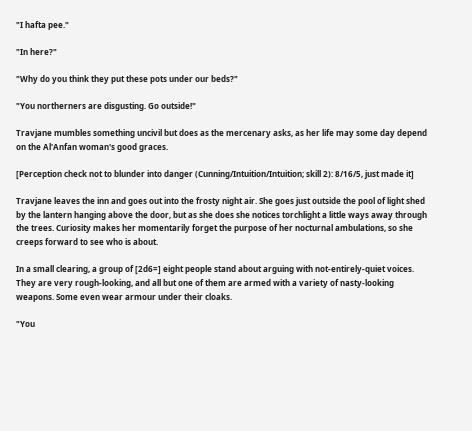"I hafta pee."

"In here?"

"Why do you think they put these pots under our beds?"

"You northerners are disgusting. Go outside!"

Travjane mumbles something uncivil but does as the mercenary asks, as her life may some day depend on the Al'Anfan woman's good graces.

[Perception check not to blunder into danger (Cunning/Intuition/Intuition; skill 2): 8/16/5, just made it]

Travjane leaves the inn and goes out into the frosty night air. She goes just outside the pool of light shed by the lantern hanging above the door, but as she does she notices torchlight a little ways away through the trees. Curiosity makes her momentarily forget the purpose of her nocturnal ambulations, so she creeps forward to see who is about.

In a small clearing, a group of [2d6=] eight people stand about arguing with not-entirely-quiet voices. They are very rough-looking, and all but one of them are armed with a variety of nasty-looking weapons. Some even wear armour under their cloaks.

"You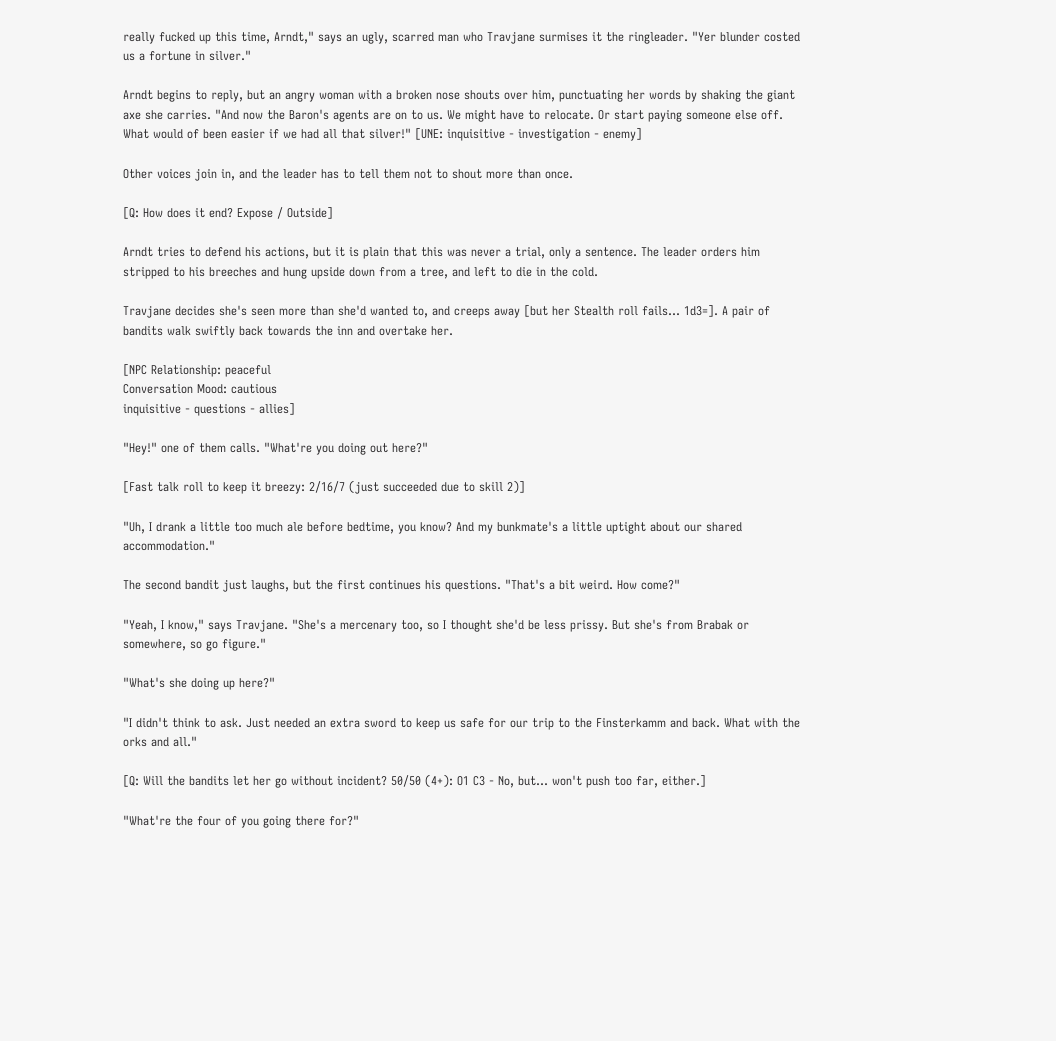really fucked up this time, Arndt," says an ugly, scarred man who Travjane surmises it the ringleader. "Yer blunder costed us a fortune in silver."

Arndt begins to reply, but an angry woman with a broken nose shouts over him, punctuating her words by shaking the giant axe she carries. "And now the Baron's agents are on to us. We might have to relocate. Or start paying someone else off. What would of been easier if we had all that silver!" [UNE: inquisitive - investigation - enemy]

Other voices join in, and the leader has to tell them not to shout more than once.

[Q: How does it end? Expose / Outside]

Arndt tries to defend his actions, but it is plain that this was never a trial, only a sentence. The leader orders him stripped to his breeches and hung upside down from a tree, and left to die in the cold.

Travjane decides she's seen more than she'd wanted to, and creeps away [but her Stealth roll fails... 1d3=]. A pair of bandits walk swiftly back towards the inn and overtake her.

[NPC Relationship: peaceful
Conversation Mood: cautious
inquisitive - questions - allies]

"Hey!" one of them calls. "What're you doing out here?"

[Fast talk roll to keep it breezy: 2/16/7 (just succeeded due to skill 2)]

"Uh, I drank a little too much ale before bedtime, you know? And my bunkmate's a little uptight about our shared accommodation."

The second bandit just laughs, but the first continues his questions. "That's a bit weird. How come?"

"Yeah, I know," says Travjane. "She's a mercenary too, so I thought she'd be less prissy. But she's from Brabak or somewhere, so go figure."

"What's she doing up here?"

"I didn't think to ask. Just needed an extra sword to keep us safe for our trip to the Finsterkamm and back. What with the orks and all."

[Q: Will the bandits let her go without incident? 50/50 (4+): O1 C3 - No, but... won't push too far, either.]

"What're the four of you going there for?"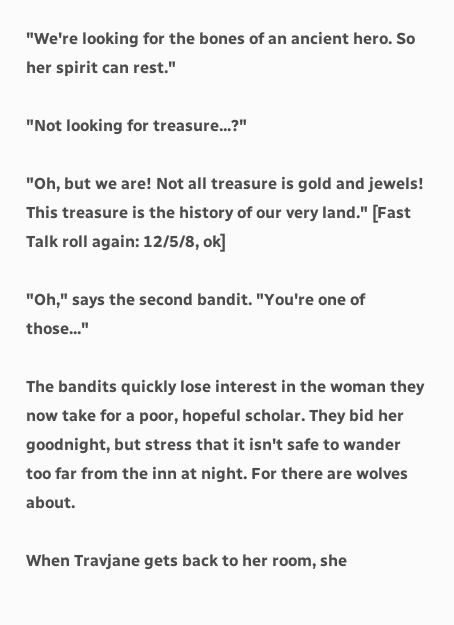"We're looking for the bones of an ancient hero. So her spirit can rest."

"Not looking for treasure...?"

"Oh, but we are! Not all treasure is gold and jewels! This treasure is the history of our very land." [Fast Talk roll again: 12/5/8, ok]

"Oh," says the second bandit. "You're one of those..."

The bandits quickly lose interest in the woman they now take for a poor, hopeful scholar. They bid her goodnight, but stress that it isn't safe to wander too far from the inn at night. For there are wolves about.

When Travjane gets back to her room, she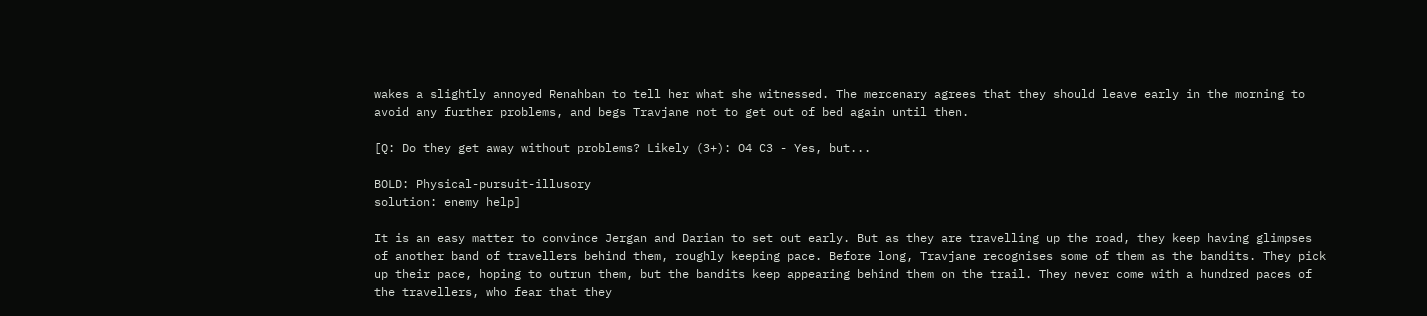wakes a slightly annoyed Renahban to tell her what she witnessed. The mercenary agrees that they should leave early in the morning to avoid any further problems, and begs Travjane not to get out of bed again until then.

[Q: Do they get away without problems? Likely (3+): O4 C3 - Yes, but...

BOLD: Physical-pursuit-illusory
solution: enemy help]

It is an easy matter to convince Jergan and Darian to set out early. But as they are travelling up the road, they keep having glimpses of another band of travellers behind them, roughly keeping pace. Before long, Travjane recognises some of them as the bandits. They pick up their pace, hoping to outrun them, but the bandits keep appearing behind them on the trail. They never come with a hundred paces of the travellers, who fear that they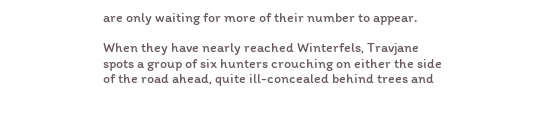are only waiting for more of their number to appear.

When they have nearly reached Winterfels, Travjane spots a group of six hunters crouching on either the side of the road ahead, quite ill-concealed behind trees and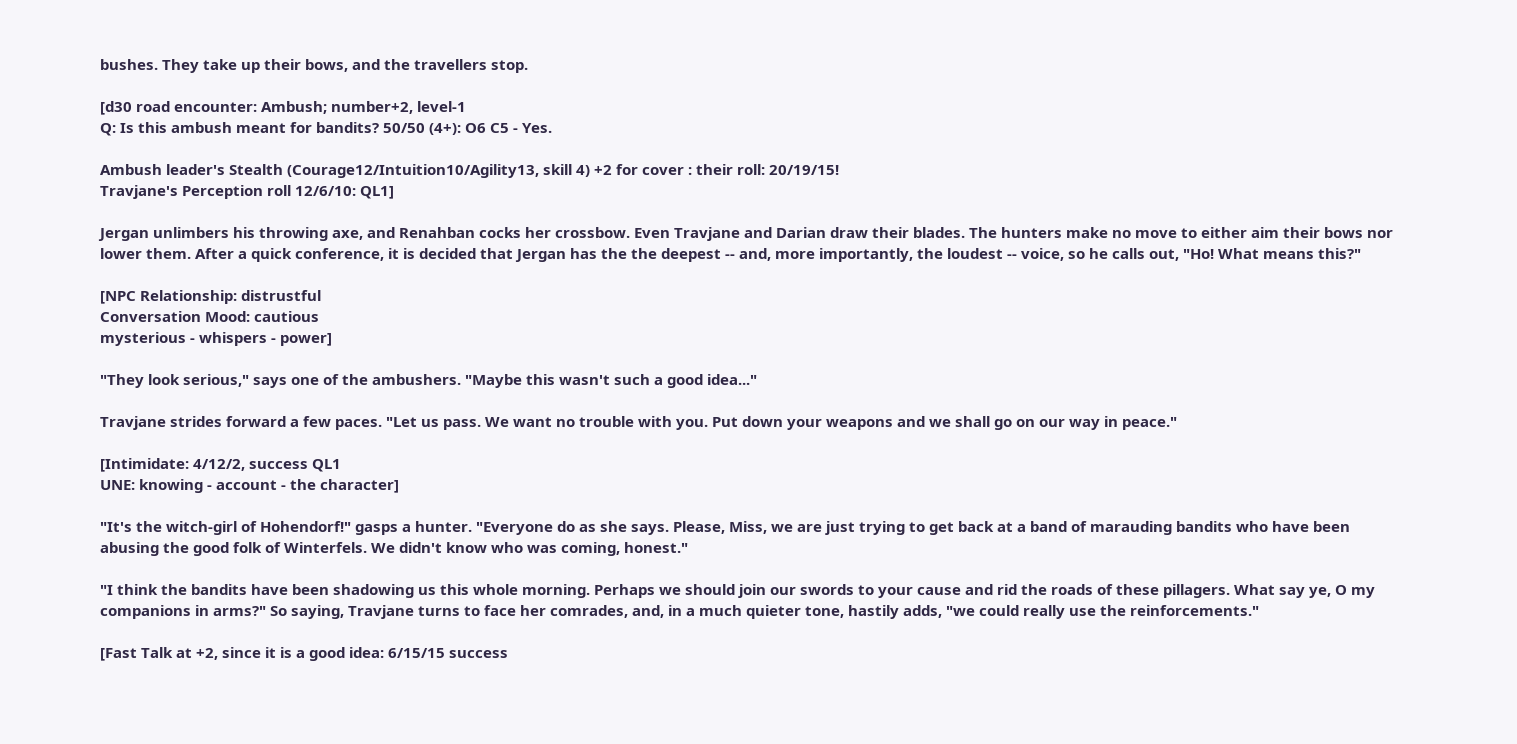bushes. They take up their bows, and the travellers stop.

[d30 road encounter: Ambush; number+2, level-1
Q: Is this ambush meant for bandits? 50/50 (4+): O6 C5 - Yes.

Ambush leader's Stealth (Courage12/Intuition10/Agility13, skill 4) +2 for cover : their roll: 20/19/15!
Travjane's Perception roll 12/6/10: QL1]

Jergan unlimbers his throwing axe, and Renahban cocks her crossbow. Even Travjane and Darian draw their blades. The hunters make no move to either aim their bows nor lower them. After a quick conference, it is decided that Jergan has the the deepest -- and, more importantly, the loudest -- voice, so he calls out, "Ho! What means this?"

[NPC Relationship: distrustful
Conversation Mood: cautious
mysterious - whispers - power]

"They look serious," says one of the ambushers. "Maybe this wasn't such a good idea..."

Travjane strides forward a few paces. "Let us pass. We want no trouble with you. Put down your weapons and we shall go on our way in peace."

[Intimidate: 4/12/2, success QL1
UNE: knowing - account - the character]

"It's the witch-girl of Hohendorf!" gasps a hunter. "Everyone do as she says. Please, Miss, we are just trying to get back at a band of marauding bandits who have been abusing the good folk of Winterfels. We didn't know who was coming, honest."

"I think the bandits have been shadowing us this whole morning. Perhaps we should join our swords to your cause and rid the roads of these pillagers. What say ye, O my companions in arms?" So saying, Travjane turns to face her comrades, and, in a much quieter tone, hastily adds, "we could really use the reinforcements."

[Fast Talk at +2, since it is a good idea: 6/15/15 success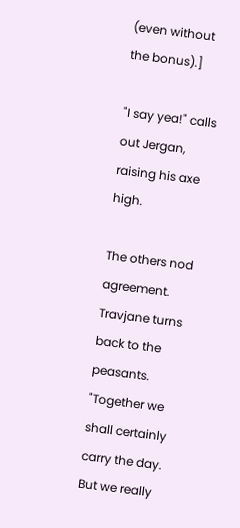(even without the bonus).]

"I say yea!" calls out Jergan, raising his axe high.

The others nod agreement. Travjane turns back to the peasants. "Together we shall certainly carry the day. But we really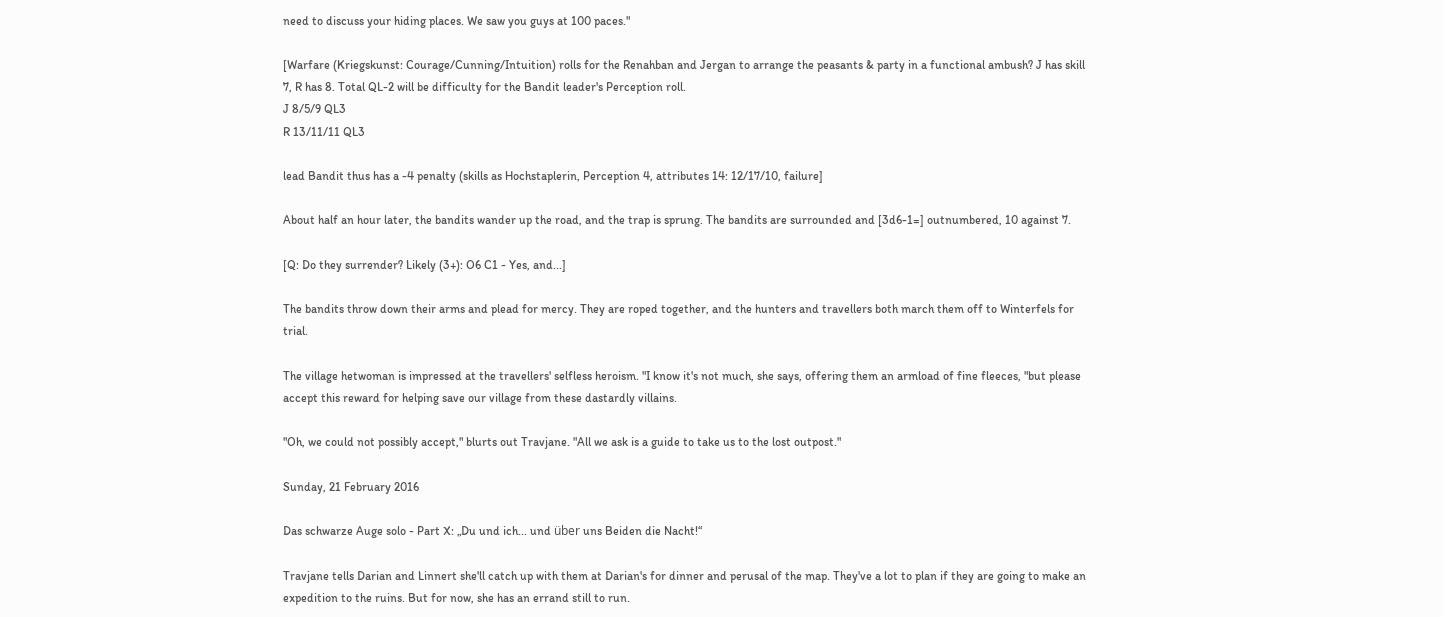need to discuss your hiding places. We saw you guys at 100 paces."

[Warfare (Kriegskunst: Courage/Cunning/Intuition) rolls for the Renahban and Jergan to arrange the peasants & party in a functional ambush? J has skill 7, R has 8. Total QL-2 will be difficulty for the Bandit leader's Perception roll.
J 8/5/9 QL3
R 13/11/11 QL3

lead Bandit thus has a -4 penalty (skills as Hochstaplerin, Perception 4, attributes 14: 12/17/10, failure]

About half an hour later, the bandits wander up the road, and the trap is sprung. The bandits are surrounded and [3d6-1=] outnumbered, 10 against 7.

[Q: Do they surrender? Likely (3+): O6 C1 - Yes, and...]

The bandits throw down their arms and plead for mercy. They are roped together, and the hunters and travellers both march them off to Winterfels for trial.

The village hetwoman is impressed at the travellers' selfless heroism. "I know it's not much, she says, offering them an armload of fine fleeces, "but please accept this reward for helping save our village from these dastardly villains.

"Oh, we could not possibly accept," blurts out Travjane. "All we ask is a guide to take us to the lost outpost."

Sunday, 21 February 2016

Das schwarze Auge solo - Part X: „Du und ich... und über uns Beiden die Nacht!“

Travjane tells Darian and Linnert she'll catch up with them at Darian's for dinner and perusal of the map. They've a lot to plan if they are going to make an expedition to the ruins. But for now, she has an errand still to run.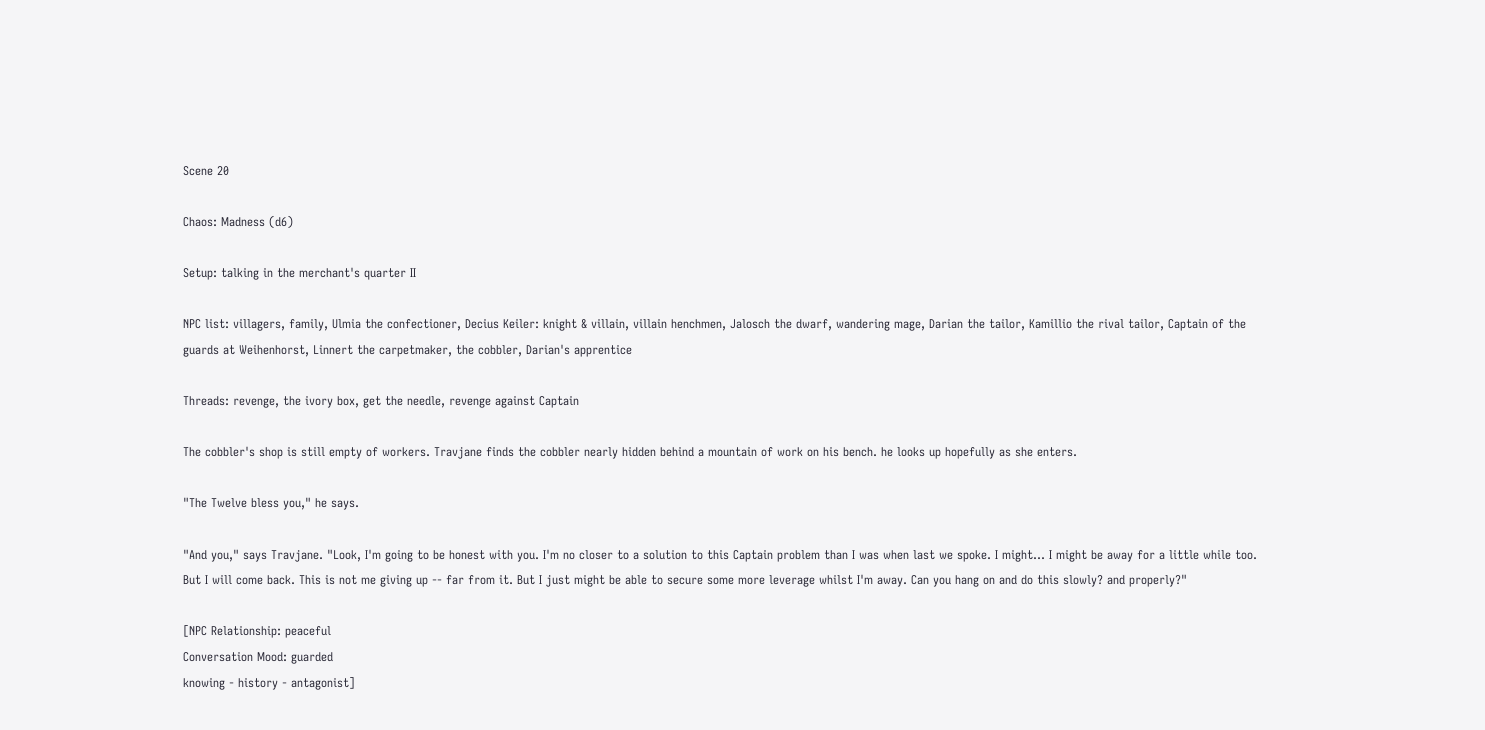Scene 20

Chaos: Madness (d6)

Setup: talking in the merchant's quarter II

NPC list: villagers, family, Ulmia the confectioner, Decius Keiler: knight & villain, villain henchmen, Jalosch the dwarf, wandering mage, Darian the tailor, Kamillio the rival tailor, Captain of the guards at Weihenhorst, Linnert the carpetmaker, the cobbler, Darian's apprentice

Threads: revenge, the ivory box, get the needle, revenge against Captain

The cobbler's shop is still empty of workers. Travjane finds the cobbler nearly hidden behind a mountain of work on his bench. he looks up hopefully as she enters.

"The Twelve bless you," he says.

"And you," says Travjane. "Look, I'm going to be honest with you. I'm no closer to a solution to this Captain problem than I was when last we spoke. I might... I might be away for a little while too. But I will come back. This is not me giving up -- far from it. But I just might be able to secure some more leverage whilst I'm away. Can you hang on and do this slowly? and properly?"

[NPC Relationship: peaceful
Conversation Mood: guarded
knowing - history - antagonist]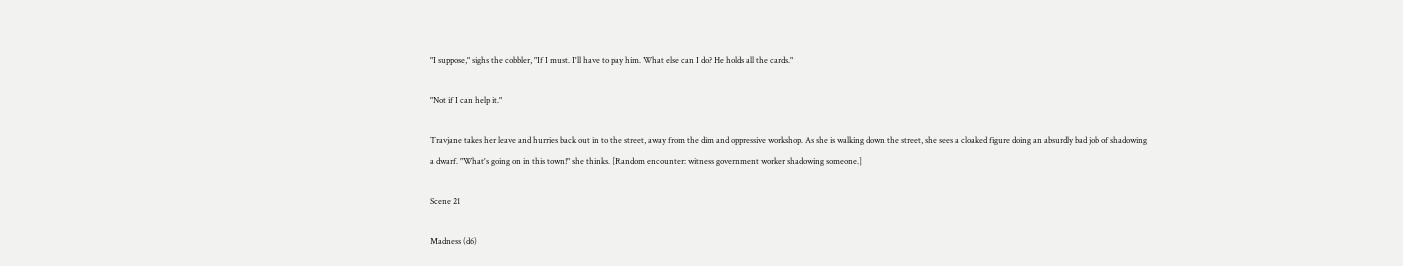"I suppose," sighs the cobbler, "If I must. I'll have to pay him. What else can I do? He holds all the cards."

"Not if I can help it."

Travjane takes her leave and hurries back out in to the street, away from the dim and oppressive workshop. As she is walking down the street, she sees a cloaked figure doing an absurdly bad job of shadowing a dwarf. "What's going on in this town!" she thinks. [Random encounter: witness government worker shadowing someone.]

Scene 21

Madness (d6)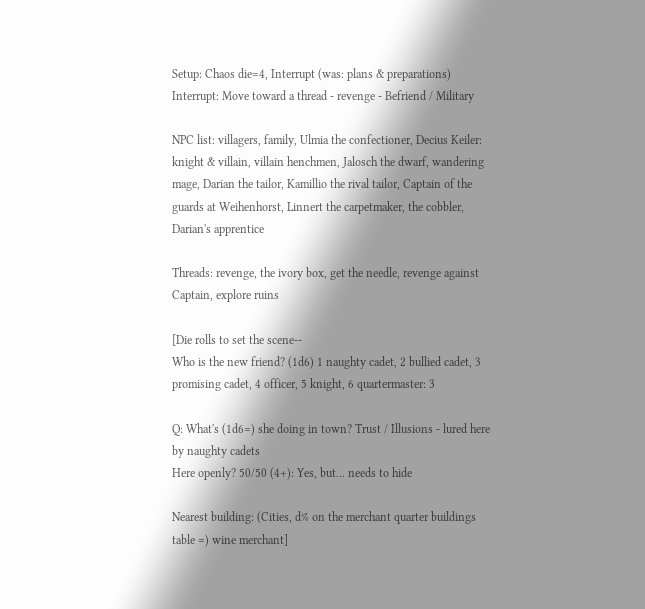Setup: Chaos die=4, Interrupt (was: plans & preparations)
Interrupt: Move toward a thread - revenge - Befriend / Military

NPC list: villagers, family, Ulmia the confectioner, Decius Keiler: knight & villain, villain henchmen, Jalosch the dwarf, wandering mage, Darian the tailor, Kamillio the rival tailor, Captain of the guards at Weihenhorst, Linnert the carpetmaker, the cobbler, Darian's apprentice

Threads: revenge, the ivory box, get the needle, revenge against Captain, explore ruins

[Die rolls to set the scene--
Who is the new friend? (1d6) 1 naughty cadet, 2 bullied cadet, 3 promising cadet, 4 officer, 5 knight, 6 quartermaster: 3

Q: What's (1d6=) she doing in town? Trust / Illusions - lured here by naughty cadets
Here openly? 50/50 (4+): Yes, but... needs to hide

Nearest building: (Cities, d% on the merchant quarter buildings table =) wine merchant]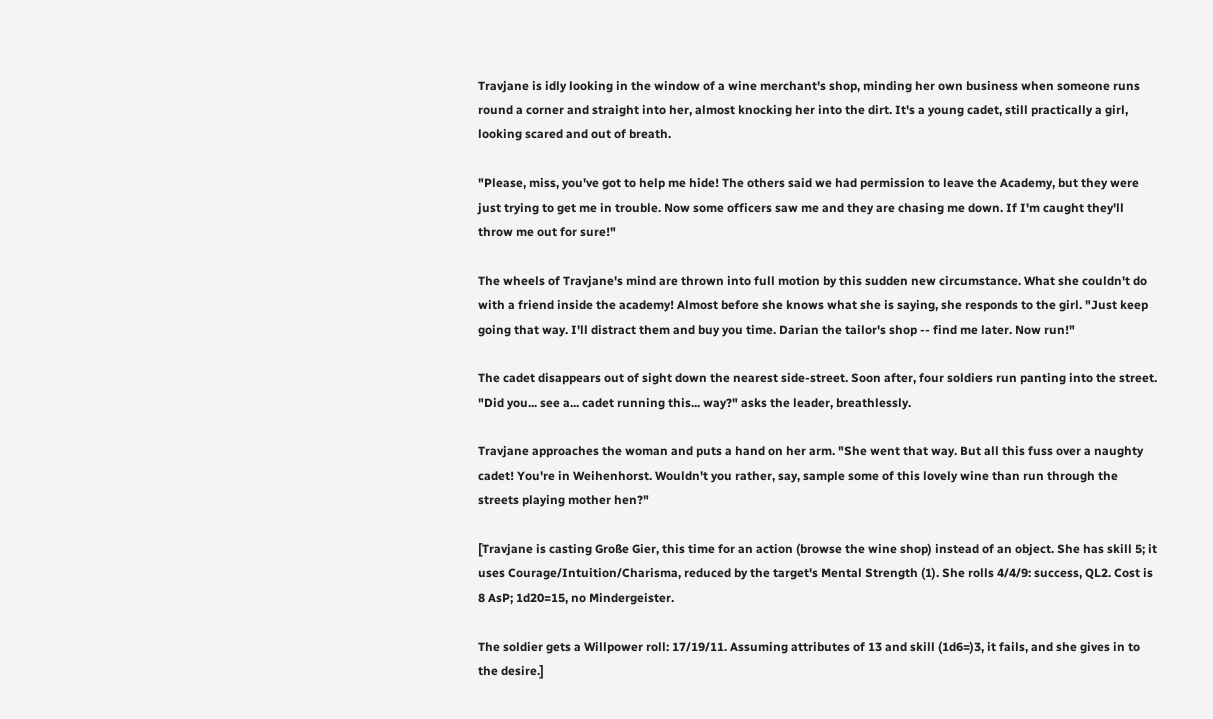Travjane is idly looking in the window of a wine merchant's shop, minding her own business when someone runs round a corner and straight into her, almost knocking her into the dirt. It's a young cadet, still practically a girl, looking scared and out of breath.

"Please, miss, you've got to help me hide! The others said we had permission to leave the Academy, but they were just trying to get me in trouble. Now some officers saw me and they are chasing me down. If I'm caught they'll throw me out for sure!"

The wheels of Travjane's mind are thrown into full motion by this sudden new circumstance. What she couldn't do with a friend inside the academy! Almost before she knows what she is saying, she responds to the girl. "Just keep going that way. I'll distract them and buy you time. Darian the tailor's shop -- find me later. Now run!"

The cadet disappears out of sight down the nearest side-street. Soon after, four soldiers run panting into the street. "Did you... see a... cadet running this... way?" asks the leader, breathlessly.

Travjane approaches the woman and puts a hand on her arm. "She went that way. But all this fuss over a naughty cadet! You're in Weihenhorst. Wouldn't you rather, say, sample some of this lovely wine than run through the streets playing mother hen?"

[Travjane is casting Große Gier, this time for an action (browse the wine shop) instead of an object. She has skill 5; it uses Courage/Intuition/Charisma, reduced by the target's Mental Strength (1). She rolls 4/4/9: success, QL2. Cost is 8 AsP; 1d20=15, no Mindergeister.

The soldier gets a Willpower roll: 17/19/11. Assuming attributes of 13 and skill (1d6=)3, it fails, and she gives in to the desire.]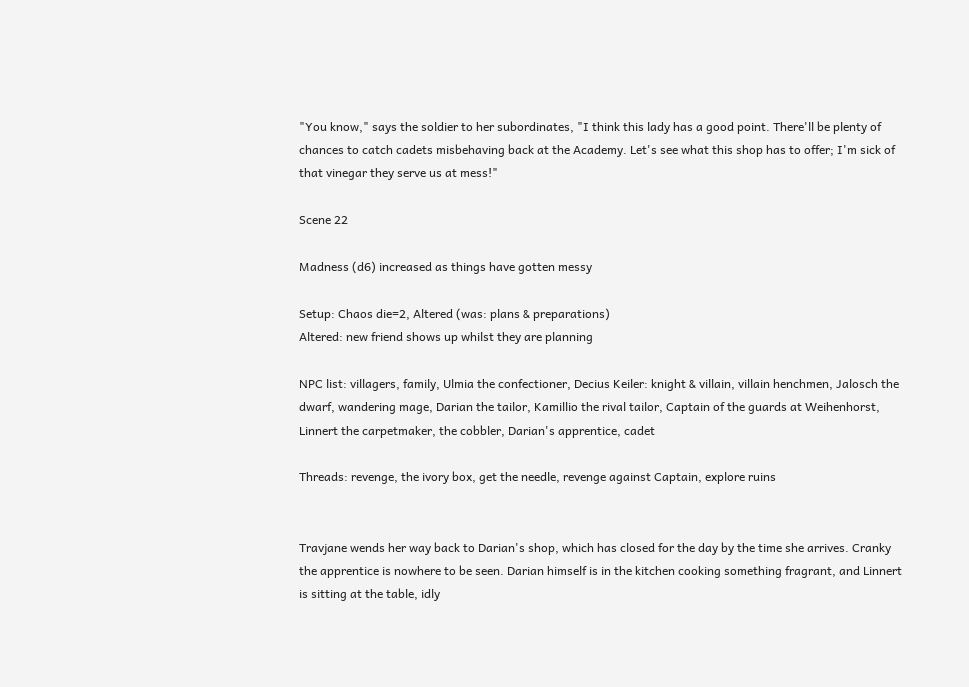"You know," says the soldier to her subordinates, "I think this lady has a good point. There'll be plenty of chances to catch cadets misbehaving back at the Academy. Let's see what this shop has to offer; I'm sick of that vinegar they serve us at mess!"

Scene 22

Madness (d6) increased as things have gotten messy

Setup: Chaos die=2, Altered (was: plans & preparations)
Altered: new friend shows up whilst they are planning

NPC list: villagers, family, Ulmia the confectioner, Decius Keiler: knight & villain, villain henchmen, Jalosch the dwarf, wandering mage, Darian the tailor, Kamillio the rival tailor, Captain of the guards at Weihenhorst, Linnert the carpetmaker, the cobbler, Darian's apprentice, cadet

Threads: revenge, the ivory box, get the needle, revenge against Captain, explore ruins


Travjane wends her way back to Darian's shop, which has closed for the day by the time she arrives. Cranky the apprentice is nowhere to be seen. Darian himself is in the kitchen cooking something fragrant, and Linnert is sitting at the table, idly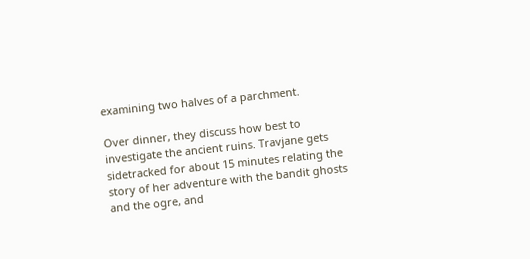examining two halves of a parchment.

Over dinner, they discuss how best to investigate the ancient ruins. Travjane gets sidetracked for about 15 minutes relating the story of her adventure with the bandit ghosts and the ogre, and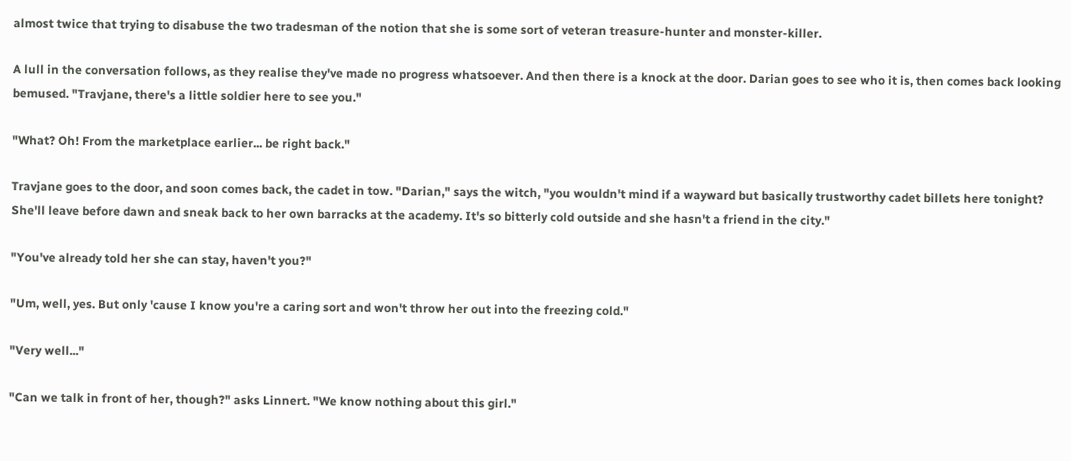almost twice that trying to disabuse the two tradesman of the notion that she is some sort of veteran treasure-hunter and monster-killer.

A lull in the conversation follows, as they realise they've made no progress whatsoever. And then there is a knock at the door. Darian goes to see who it is, then comes back looking bemused. "Travjane, there's a little soldier here to see you."

"What? Oh! From the marketplace earlier... be right back."

Travjane goes to the door, and soon comes back, the cadet in tow. "Darian," says the witch, "you wouldn't mind if a wayward but basically trustworthy cadet billets here tonight? She'll leave before dawn and sneak back to her own barracks at the academy. It's so bitterly cold outside and she hasn't a friend in the city."

"You've already told her she can stay, haven't you?"

"Um, well, yes. But only 'cause I know you're a caring sort and won't throw her out into the freezing cold."

"Very well..."

"Can we talk in front of her, though?" asks Linnert. "We know nothing about this girl."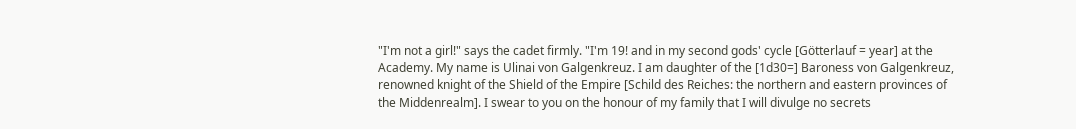"I'm not a girl!" says the cadet firmly. "I'm 19! and in my second gods' cycle [Götterlauf = year] at the Academy. My name is Ulinai von Galgenkreuz. I am daughter of the [1d30=] Baroness von Galgenkreuz, renowned knight of the Shield of the Empire [Schild des Reiches: the northern and eastern provinces of the Middenrealm]. I swear to you on the honour of my family that I will divulge no secrets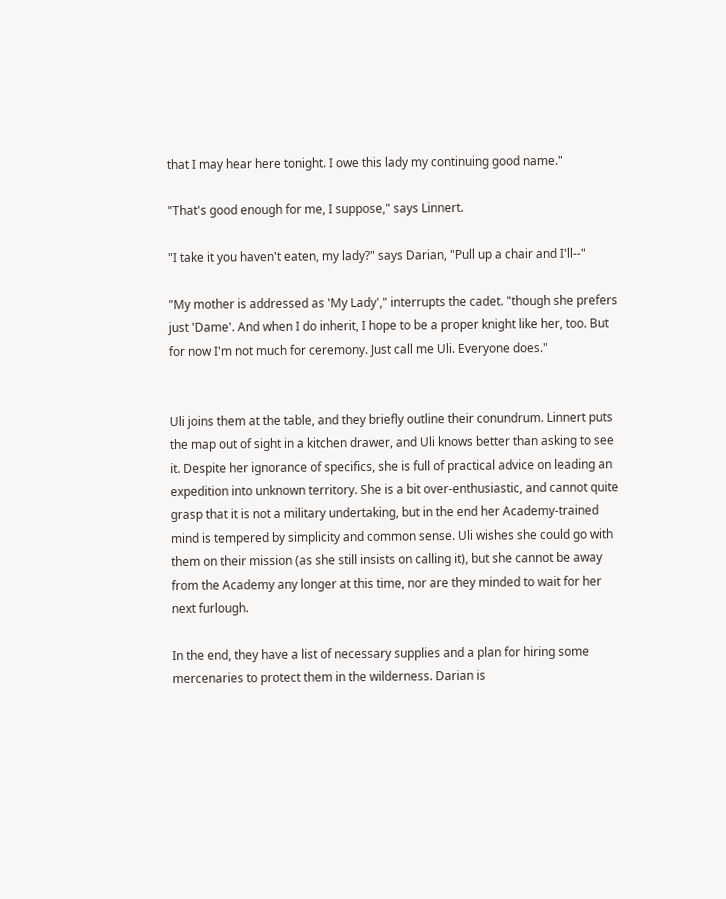that I may hear here tonight. I owe this lady my continuing good name."

"That's good enough for me, I suppose," says Linnert.

"I take it you haven't eaten, my lady?" says Darian, "Pull up a chair and I'll--"

"My mother is addressed as 'My Lady'," interrupts the cadet. "though she prefers just 'Dame'. And when I do inherit, I hope to be a proper knight like her, too. But for now I'm not much for ceremony. Just call me Uli. Everyone does."


Uli joins them at the table, and they briefly outline their conundrum. Linnert puts the map out of sight in a kitchen drawer, and Uli knows better than asking to see it. Despite her ignorance of specifics, she is full of practical advice on leading an expedition into unknown territory. She is a bit over-enthusiastic, and cannot quite grasp that it is not a military undertaking, but in the end her Academy-trained mind is tempered by simplicity and common sense. Uli wishes she could go with them on their mission (as she still insists on calling it), but she cannot be away from the Academy any longer at this time, nor are they minded to wait for her next furlough.

In the end, they have a list of necessary supplies and a plan for hiring some mercenaries to protect them in the wilderness. Darian is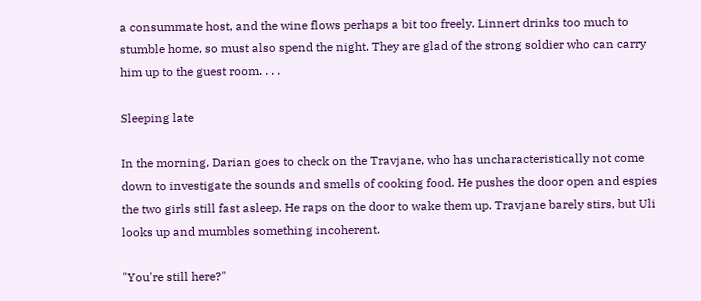a consummate host, and the wine flows perhaps a bit too freely. Linnert drinks too much to stumble home, so must also spend the night. They are glad of the strong soldier who can carry him up to the guest room. . . .

Sleeping late

In the morning, Darian goes to check on the Travjane, who has uncharacteristically not come down to investigate the sounds and smells of cooking food. He pushes the door open and espies the two girls still fast asleep. He raps on the door to wake them up. Travjane barely stirs, but Uli looks up and mumbles something incoherent.

"You're still here?"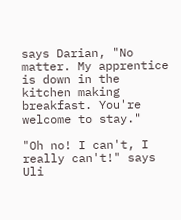says Darian, "No matter. My apprentice is down in the kitchen making breakfast. You're welcome to stay."

"Oh no! I can't, I really can't!" says Uli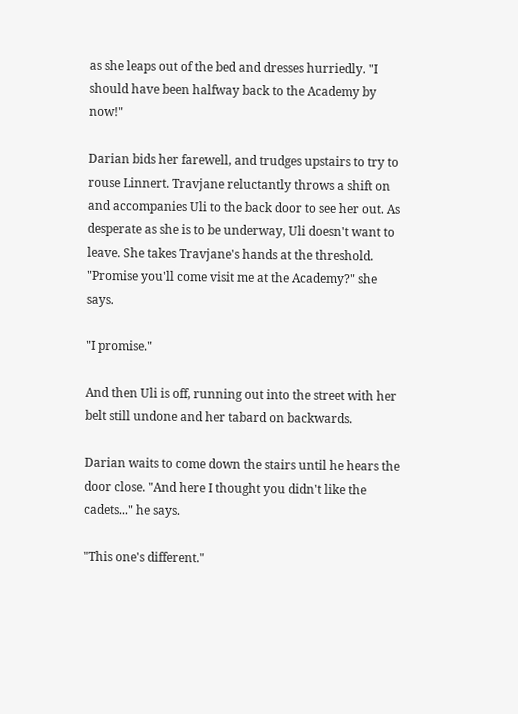as she leaps out of the bed and dresses hurriedly. "I should have been halfway back to the Academy by now!"

Darian bids her farewell, and trudges upstairs to try to rouse Linnert. Travjane reluctantly throws a shift on and accompanies Uli to the back door to see her out. As desperate as she is to be underway, Uli doesn't want to leave. She takes Travjane's hands at the threshold. "Promise you'll come visit me at the Academy?" she says.

"I promise."

And then Uli is off, running out into the street with her belt still undone and her tabard on backwards.

Darian waits to come down the stairs until he hears the door close. "And here I thought you didn't like the cadets..." he says.

"This one's different."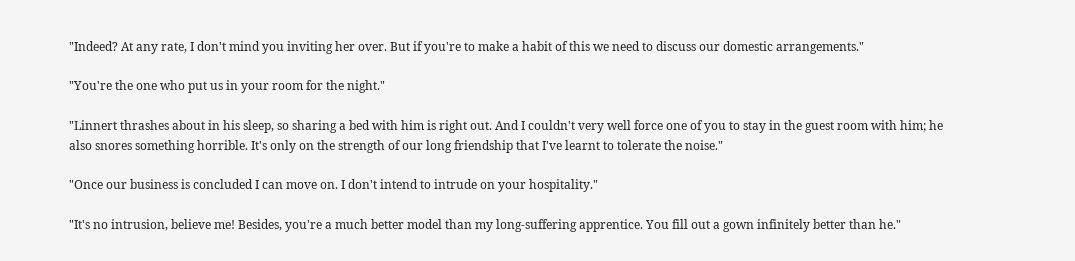"Indeed? At any rate, I don't mind you inviting her over. But if you're to make a habit of this we need to discuss our domestic arrangements."

"You're the one who put us in your room for the night."

"Linnert thrashes about in his sleep, so sharing a bed with him is right out. And I couldn't very well force one of you to stay in the guest room with him; he also snores something horrible. It's only on the strength of our long friendship that I've learnt to tolerate the noise."

"Once our business is concluded I can move on. I don't intend to intrude on your hospitality."

"It's no intrusion, believe me! Besides, you're a much better model than my long-suffering apprentice. You fill out a gown infinitely better than he."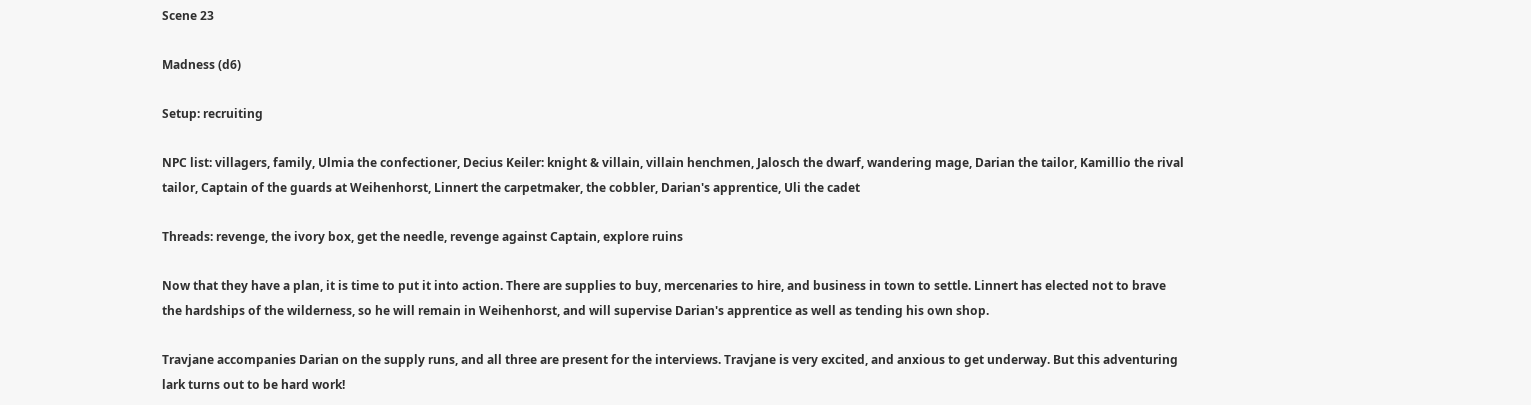Scene 23

Madness (d6)

Setup: recruiting

NPC list: villagers, family, Ulmia the confectioner, Decius Keiler: knight & villain, villain henchmen, Jalosch the dwarf, wandering mage, Darian the tailor, Kamillio the rival tailor, Captain of the guards at Weihenhorst, Linnert the carpetmaker, the cobbler, Darian's apprentice, Uli the cadet

Threads: revenge, the ivory box, get the needle, revenge against Captain, explore ruins

Now that they have a plan, it is time to put it into action. There are supplies to buy, mercenaries to hire, and business in town to settle. Linnert has elected not to brave the hardships of the wilderness, so he will remain in Weihenhorst, and will supervise Darian's apprentice as well as tending his own shop.

Travjane accompanies Darian on the supply runs, and all three are present for the interviews. Travjane is very excited, and anxious to get underway. But this adventuring lark turns out to be hard work!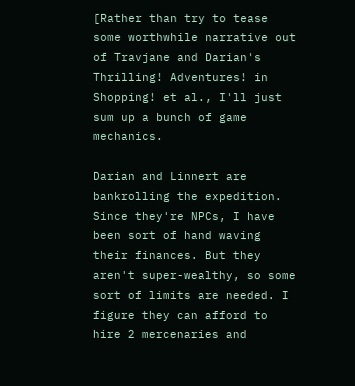[Rather than try to tease some worthwhile narrative out of Travjane and Darian's Thrilling! Adventures! in Shopping! et al., I'll just sum up a bunch of game mechanics.

Darian and Linnert are bankrolling the expedition. Since they're NPCs, I have been sort of hand waving their finances. But they aren't super-wealthy, so some sort of limits are needed. I figure they can afford to hire 2 mercenaries and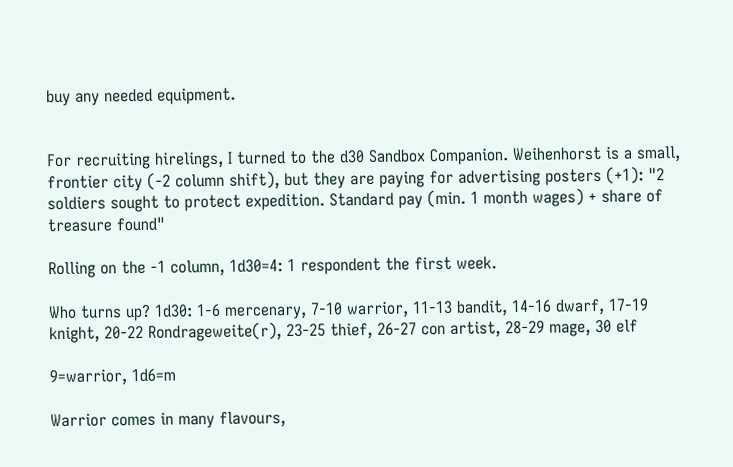buy any needed equipment.


For recruiting hirelings, I turned to the d30 Sandbox Companion. Weihenhorst is a small, frontier city (-2 column shift), but they are paying for advertising posters (+1): "2 soldiers sought to protect expedition. Standard pay (min. 1 month wages) + share of treasure found"

Rolling on the -1 column, 1d30=4: 1 respondent the first week.

Who turns up? 1d30: 1-6 mercenary, 7-10 warrior, 11-13 bandit, 14-16 dwarf, 17-19 knight, 20-22 Rondrageweite(r), 23-25 thief, 26-27 con artist, 28-29 mage, 30 elf

9=warrior, 1d6=m

Warrior comes in many flavours,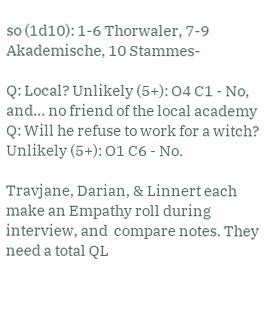so (1d10): 1-6 Thorwaler, 7-9 Akademische, 10 Stammes-

Q: Local? Unlikely (5+): O4 C1 - No, and... no friend of the local academy
Q: Will he refuse to work for a witch? Unlikely (5+): O1 C6 - No.

Travjane, Darian, & Linnert each make an Empathy roll during interview, and  compare notes. They need a total QL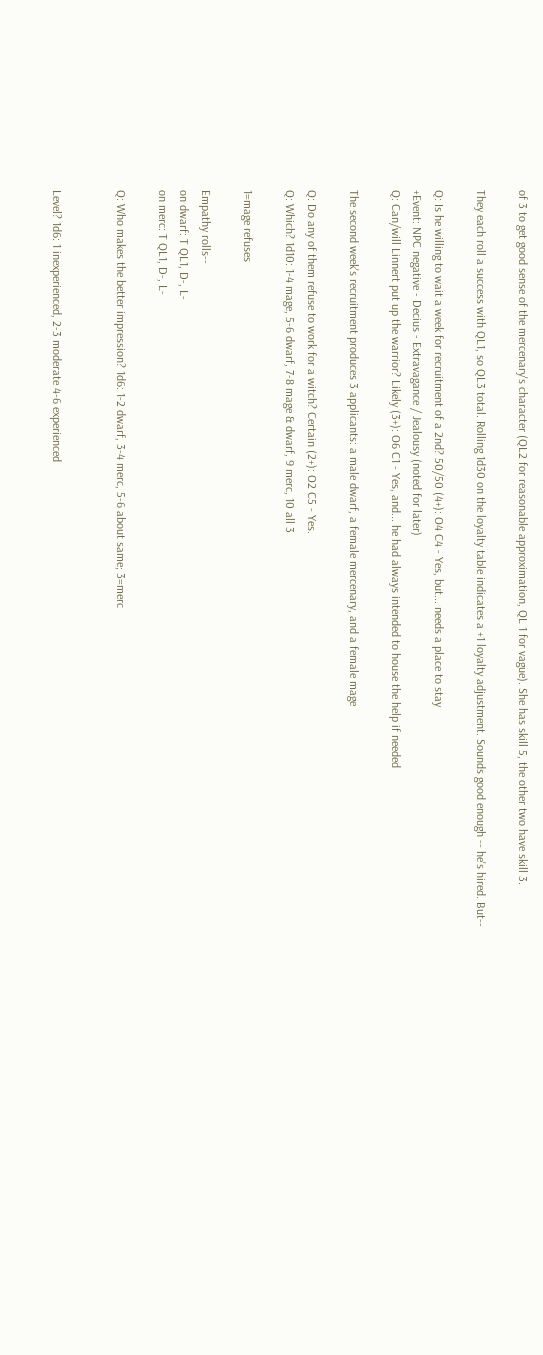of 3 to get good sense of the mercenary's character (QL2 for reasonable approximation, QL 1 for vague). She has skill 5, the other two have skill 3.

They each roll a success with QL1, so QL3 total. Rolling 1d30 on the loyalty table indicates a +1 loyalty adjustment. Sounds good enough -- he's hired. But--

Q: Is he willing to wait a week for recruitment of a 2nd? 50/50 (4+): O4 C4 - Yes, but... needs a place to stay
+Event: NPC negative - Decius - Extravagance / Jealousy (noted for later)
Q: Can/will Linnert put up the warrior? Likely (3+): O6 C1 - Yes, and... he had always intended to house the help if needed

The second week's recruitment produces 3 applicants: a male dwarf, a female mercenary, and a female mage

Q: Do any of them refuse to work for a witch? Certain (2+): O2 C5 - Yes.
Q: Which? 1d10: 1-4 mage, 5-6 dwarf, 7-8 mage & dwarf, 9 merc, 10 all 3

1=mage refuses

Empathy rolls--
on dwarf: T QL1, D-, L-
on merc: T QL1, D-, L-

Q: Who makes the better impression? 1d6: 1-2 dwarf, 3-4 merc, 5-6 about same; 3=merc


Level? 1d6: 1 inexperienced, 2-3 moderate 4-6 experienced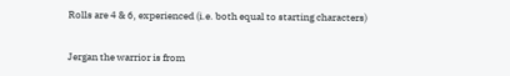Rolls are 4 & 6, experienced (i.e. both equal to starting characters)


Jergan the warrior is from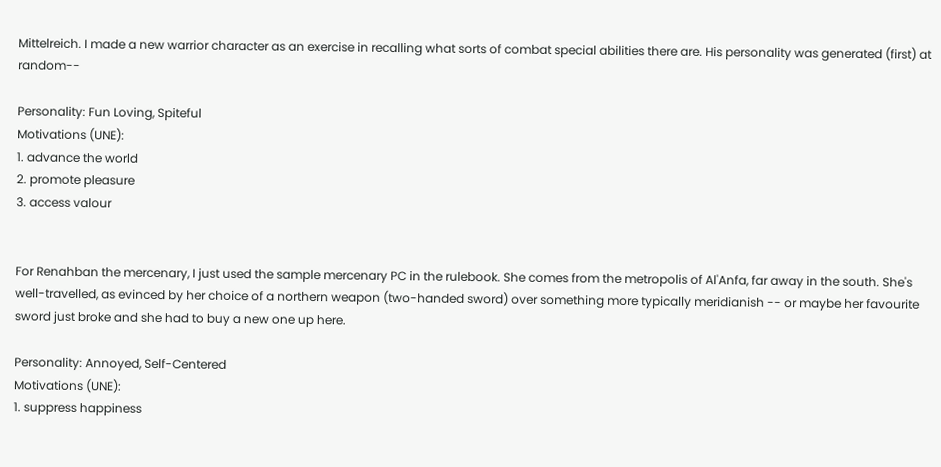Mittelreich. I made a new warrior character as an exercise in recalling what sorts of combat special abilities there are. His personality was generated (first) at random--

Personality: Fun Loving, Spiteful
Motivations (UNE):
1. advance the world
2. promote pleasure
3. access valour


For Renahban the mercenary, I just used the sample mercenary PC in the rulebook. She comes from the metropolis of Al'Anfa, far away in the south. She's well-travelled, as evinced by her choice of a northern weapon (two-handed sword) over something more typically meridianish -- or maybe her favourite sword just broke and she had to buy a new one up here.

Personality: Annoyed, Self-Centered
Motivations (UNE):
1. suppress happiness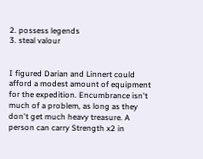2. possess legends
3. steal valour


I figured Darian and Linnert could afford a modest amount of equipment for the expedition. Encumbrance isn't much of a problem, as long as they don't get much heavy treasure. A person can carry Strength x2 in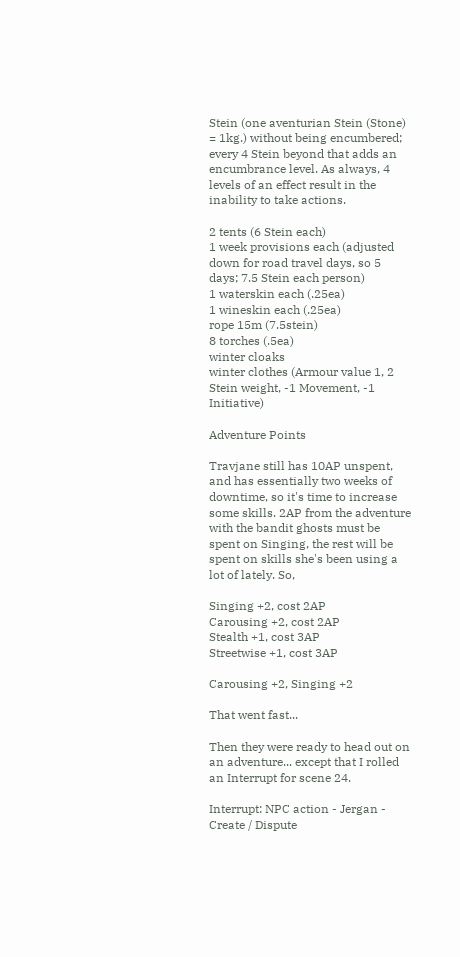Stein (one aventurian Stein (Stone) = 1kg.) without being encumbered; every 4 Stein beyond that adds an encumbrance level. As always, 4 levels of an effect result in the inability to take actions.

2 tents (6 Stein each)
1 week provisions each (adjusted down for road travel days, so 5 days; 7.5 Stein each person)
1 waterskin each (.25ea)
1 wineskin each (.25ea)
rope 15m (7.5stein)
8 torches (.5ea)
winter cloaks
winter clothes (Armour value 1, 2 Stein weight, -1 Movement, -1 Initiative)

Adventure Points

Travjane still has 10AP unspent, and has essentially two weeks of downtime, so it's time to increase some skills. 2AP from the adventure with the bandit ghosts must be spent on Singing, the rest will be spent on skills she's been using a lot of lately. So,

Singing +2, cost 2AP
Carousing +2, cost 2AP
Stealth +1, cost 3AP
Streetwise +1, cost 3AP

Carousing +2, Singing +2

That went fast...

Then they were ready to head out on an adventure... except that I rolled an Interrupt for scene 24.

Interrupt: NPC action - Jergan - Create / Dispute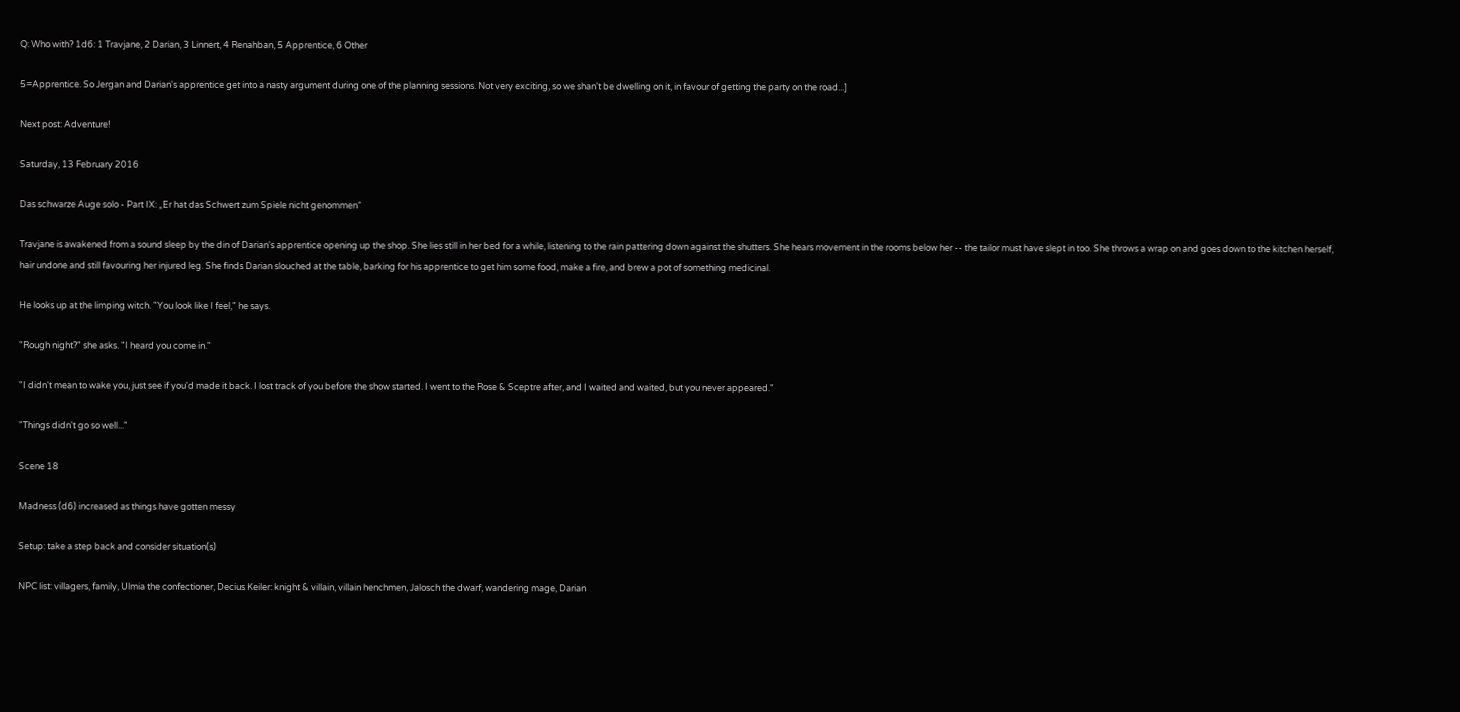Q: Who with? 1d6: 1 Travjane, 2 Darian, 3 Linnert, 4 Renahban, 5 Apprentice, 6 Other

5=Apprentice. So Jergan and Darian's apprentice get into a nasty argument during one of the planning sessions. Not very exciting, so we shan't be dwelling on it, in favour of getting the party on the road...]

Next post: Adventure!

Saturday, 13 February 2016

Das schwarze Auge solo - Part IX: „Er hat das Schwert zum Spiele nicht genommen“

Travjane is awakened from a sound sleep by the din of Darian's apprentice opening up the shop. She lies still in her bed for a while, listening to the rain pattering down against the shutters. She hears movement in the rooms below her -- the tailor must have slept in too. She throws a wrap on and goes down to the kitchen herself, hair undone and still favouring her injured leg. She finds Darian slouched at the table, barking for his apprentice to get him some food, make a fire, and brew a pot of something medicinal.

He looks up at the limping witch. "You look like I feel," he says.

"Rough night?" she asks. "I heard you come in."

"I didn't mean to wake you, just see if you'd made it back. I lost track of you before the show started. I went to the Rose & Sceptre after, and I waited and waited, but you never appeared."

"Things didn't go so well..."

Scene 18

Madness (d6) increased as things have gotten messy

Setup: take a step back and consider situation(s)

NPC list: villagers, family, Ulmia the confectioner, Decius Keiler: knight & villain, villain henchmen, Jalosch the dwarf, wandering mage, Darian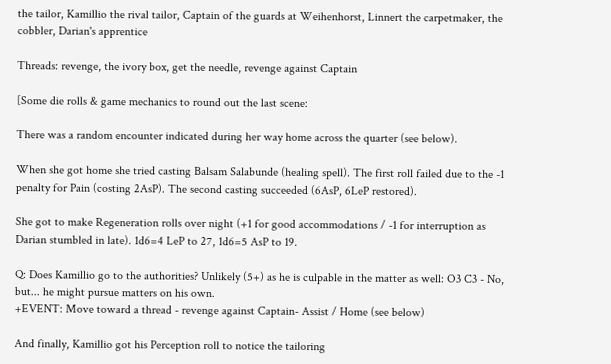the tailor, Kamillio the rival tailor, Captain of the guards at Weihenhorst, Linnert the carpetmaker, the cobbler, Darian's apprentice

Threads: revenge, the ivory box, get the needle, revenge against Captain

[Some die rolls & game mechanics to round out the last scene:

There was a random encounter indicated during her way home across the quarter (see below).

When she got home she tried casting Balsam Salabunde (healing spell). The first roll failed due to the -1 penalty for Pain (costing 2AsP). The second casting succeeded (6AsP, 6LeP restored).

She got to make Regeneration rolls over night (+1 for good accommodations / -1 for interruption as Darian stumbled in late). 1d6=4 LeP to 27, 1d6=5 AsP to 19.

Q: Does Kamillio go to the authorities? Unlikely (5+) as he is culpable in the matter as well: O3 C3 - No, but... he might pursue matters on his own.
+EVENT: Move toward a thread - revenge against Captain- Assist / Home (see below)

And finally, Kamillio got his Perception roll to notice the tailoring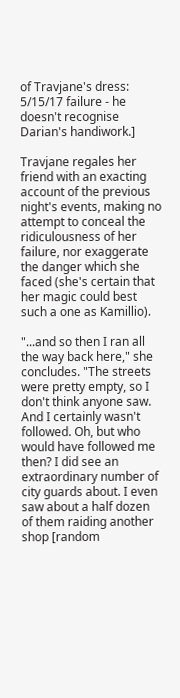of Travjane's dress: 5/15/17 failure - he doesn't recognise Darian's handiwork.]

Travjane regales her friend with an exacting account of the previous night's events, making no attempt to conceal the ridiculousness of her failure, nor exaggerate the danger which she faced (she's certain that her magic could best such a one as Kamillio).

"...and so then I ran all the way back here," she concludes. "The streets were pretty empty, so I don't think anyone saw. And I certainly wasn't followed. Oh, but who would have followed me then? I did see an extraordinary number of city guards about. I even saw about a half dozen of them raiding another shop [random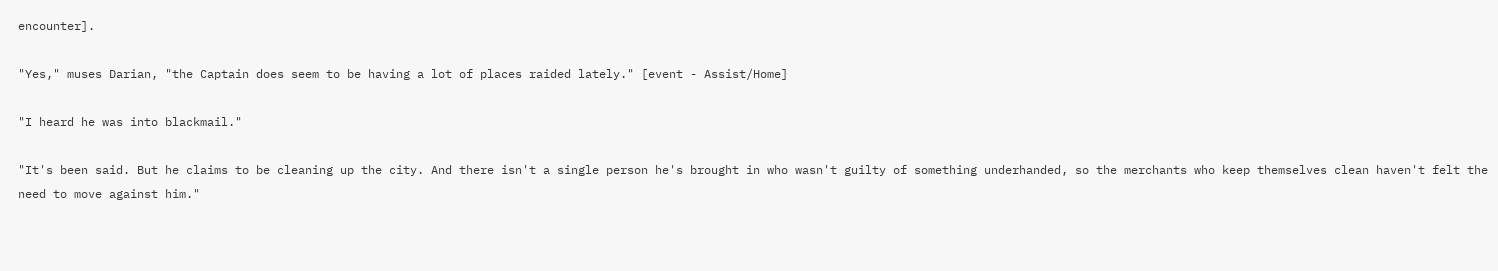encounter].

"Yes," muses Darian, "the Captain does seem to be having a lot of places raided lately." [event - Assist/Home]

"I heard he was into blackmail."

"It's been said. But he claims to be cleaning up the city. And there isn't a single person he's brought in who wasn't guilty of something underhanded, so the merchants who keep themselves clean haven't felt the need to move against him."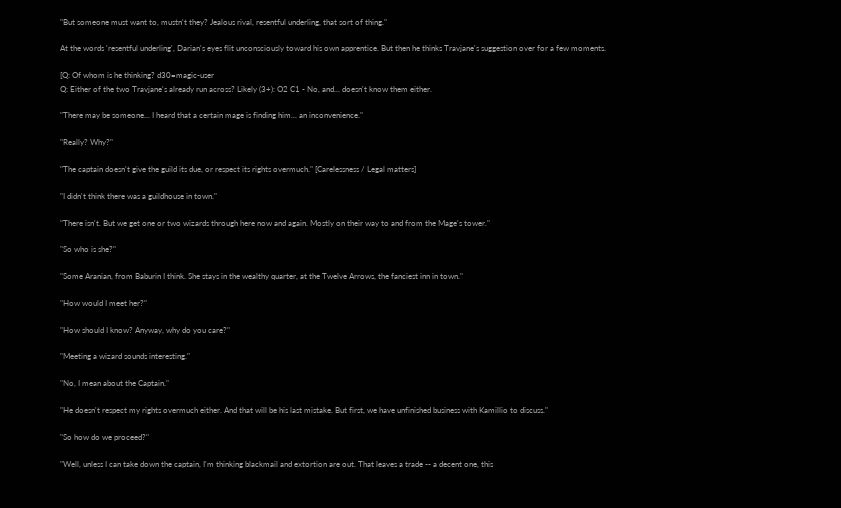"But someone must want to, mustn't they? Jealous rival, resentful underling, that sort of thing."

At the words 'resentful underling', Darian's eyes flit unconsciously toward his own apprentice. But then he thinks Travjane's suggestion over for a few moments.

[Q: Of whom is he thinking? d30=magic-user
Q: Either of the two Travjane's already run across? Likely (3+): O2 C1 - No, and... doesn't know them either.

"There may be someone... I heard that a certain mage is finding him... an inconvenience."

"Really? Why?"

"The captain doesn't give the guild its due, or respect its rights overmuch." [Carelessness / Legal matters]

"I didn't think there was a guildhouse in town."

"There isn't. But we get one or two wizards through here now and again. Mostly on their way to and from the Mage's tower."

"So who is she?"

"Some Aranian, from Baburin I think. She stays in the wealthy quarter, at the Twelve Arrows, the fanciest inn in town."

"How would I meet her?"

"How should I know? Anyway, why do you care?"

"Meeting a wizard sounds interesting."

"No, I mean about the Captain."

"He doesn't respect my rights overmuch either. And that will be his last mistake. But first, we have unfinished business with Kamillio to discuss."

"So how do we proceed?"

"Well, unless I can take down the captain, I'm thinking blackmail and extortion are out. That leaves a trade -- a decent one, this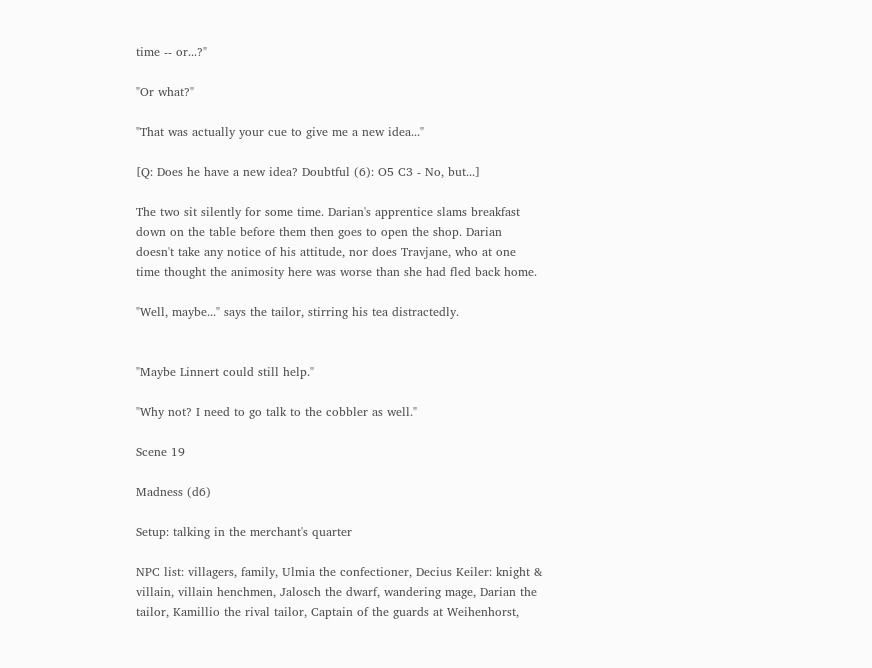time -- or...?"

"Or what?"

"That was actually your cue to give me a new idea..."

[Q: Does he have a new idea? Doubtful (6): O5 C3 - No, but...]

The two sit silently for some time. Darian's apprentice slams breakfast down on the table before them then goes to open the shop. Darian doesn't take any notice of his attitude, nor does Travjane, who at one time thought the animosity here was worse than she had fled back home.

"Well, maybe..." says the tailor, stirring his tea distractedly.


"Maybe Linnert could still help."

"Why not? I need to go talk to the cobbler as well."

Scene 19

Madness (d6)

Setup: talking in the merchant's quarter

NPC list: villagers, family, Ulmia the confectioner, Decius Keiler: knight & villain, villain henchmen, Jalosch the dwarf, wandering mage, Darian the tailor, Kamillio the rival tailor, Captain of the guards at Weihenhorst,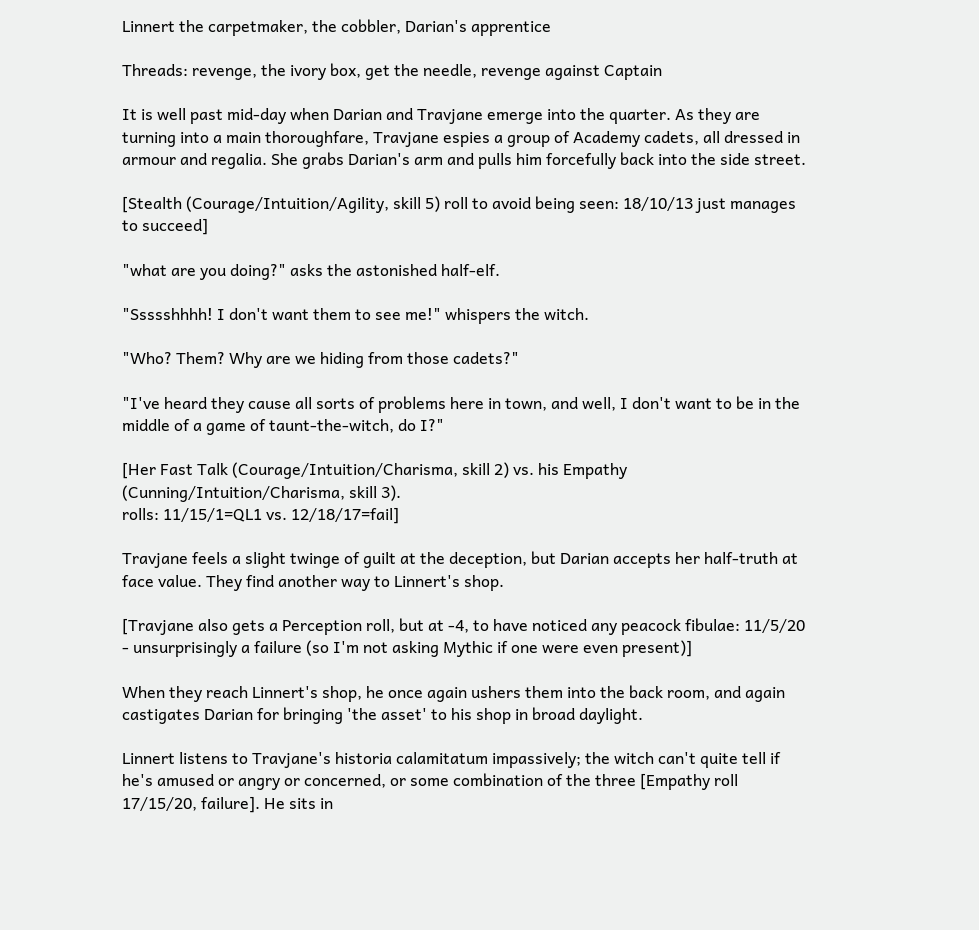Linnert the carpetmaker, the cobbler, Darian's apprentice

Threads: revenge, the ivory box, get the needle, revenge against Captain

It is well past mid-day when Darian and Travjane emerge into the quarter. As they are turning into a main thoroughfare, Travjane espies a group of Academy cadets, all dressed in armour and regalia. She grabs Darian's arm and pulls him forcefully back into the side street.

[Stealth (Courage/Intuition/Agility, skill 5) roll to avoid being seen: 18/10/13 just manages to succeed]

"what are you doing?" asks the astonished half-elf.

"Ssssshhhh! I don't want them to see me!" whispers the witch.

"Who? Them? Why are we hiding from those cadets?"

"I've heard they cause all sorts of problems here in town, and well, I don't want to be in the middle of a game of taunt-the-witch, do I?"

[Her Fast Talk (Courage/Intuition/Charisma, skill 2) vs. his Empathy (Cunning/Intuition/Charisma, skill 3).
rolls: 11/15/1=QL1 vs. 12/18/17=fail]

Travjane feels a slight twinge of guilt at the deception, but Darian accepts her half-truth at face value. They find another way to Linnert's shop.

[Travjane also gets a Perception roll, but at -4, to have noticed any peacock fibulae: 11/5/20 - unsurprisingly a failure (so I'm not asking Mythic if one were even present)]

When they reach Linnert's shop, he once again ushers them into the back room, and again castigates Darian for bringing 'the asset' to his shop in broad daylight.

Linnert listens to Travjane's historia calamitatum impassively; the witch can't quite tell if he's amused or angry or concerned, or some combination of the three [Empathy roll 17/15/20, failure]. He sits in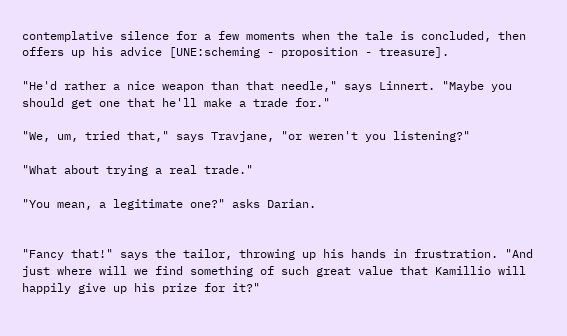contemplative silence for a few moments when the tale is concluded, then offers up his advice [UNE:scheming - proposition - treasure].

"He'd rather a nice weapon than that needle," says Linnert. "Maybe you should get one that he'll make a trade for."

"We, um, tried that," says Travjane, "or weren't you listening?"

"What about trying a real trade."

"You mean, a legitimate one?" asks Darian.


"Fancy that!" says the tailor, throwing up his hands in frustration. "And just where will we find something of such great value that Kamillio will happily give up his prize for it?"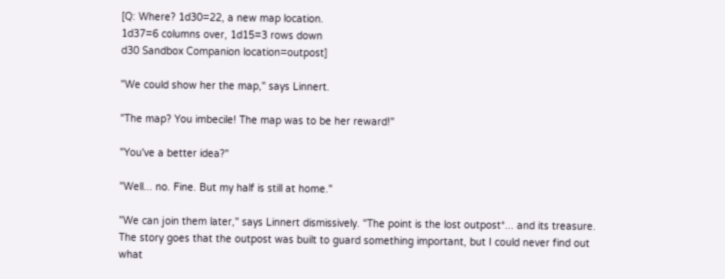[Q: Where? 1d30=22, a new map location.
1d37=6 columns over, 1d15=3 rows down
d30 Sandbox Companion location=outpost]

"We could show her the map," says Linnert.

"The map? You imbecile! The map was to be her reward!"

"You've a better idea?"

"Well... no. Fine. But my half is still at home."

"We can join them later," says Linnert dismissively. "The point is the lost outpost*... and its treasure. The story goes that the outpost was built to guard something important, but I could never find out what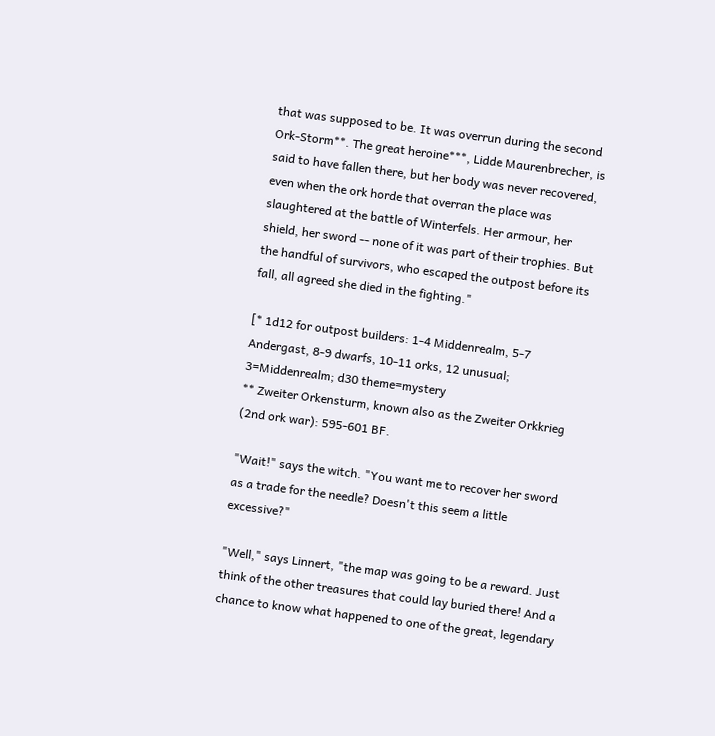that was supposed to be. It was overrun during the second Ork-Storm**. The great heroine***, Lidde Maurenbrecher, is said to have fallen there, but her body was never recovered, even when the ork horde that overran the place was slaughtered at the battle of Winterfels. Her armour, her shield, her sword -- none of it was part of their trophies. But the handful of survivors, who escaped the outpost before its fall, all agreed she died in the fighting."

[* 1d12 for outpost builders: 1-4 Middenrealm, 5-7 Andergast, 8-9 dwarfs, 10-11 orks, 12 unusual; 3=Middenrealm; d30 theme=mystery
** Zweiter Orkensturm, known also as the Zweiter Orkkrieg (2nd ork war): 595-601 BF.

"Wait!" says the witch. "You want me to recover her sword as a trade for the needle? Doesn't this seem a little excessive?"

"Well," says Linnert, "the map was going to be a reward. Just think of the other treasures that could lay buried there! And a chance to know what happened to one of the great, legendary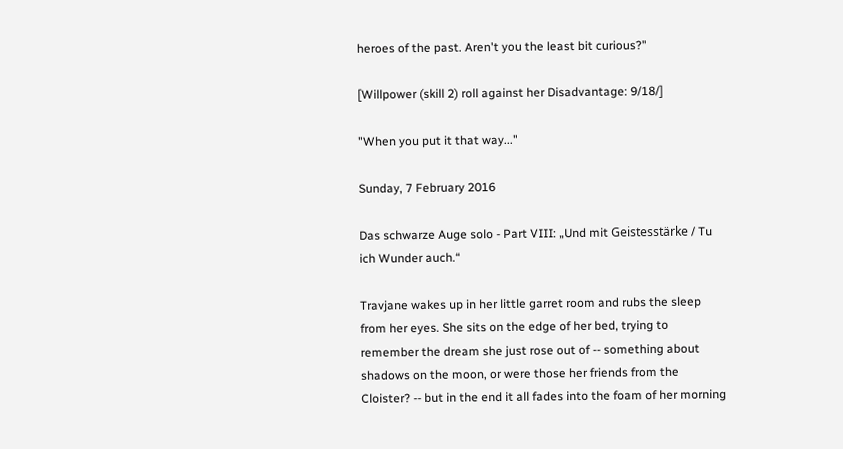heroes of the past. Aren't you the least bit curious?"

[Willpower (skill 2) roll against her Disadvantage: 9/18/]

"When you put it that way..."

Sunday, 7 February 2016

Das schwarze Auge solo - Part VIII: „Und mit Geistesstärke / Tu ich Wunder auch.“

Travjane wakes up in her little garret room and rubs the sleep from her eyes. She sits on the edge of her bed, trying to remember the dream she just rose out of -- something about shadows on the moon, or were those her friends from the Cloister? -- but in the end it all fades into the foam of her morning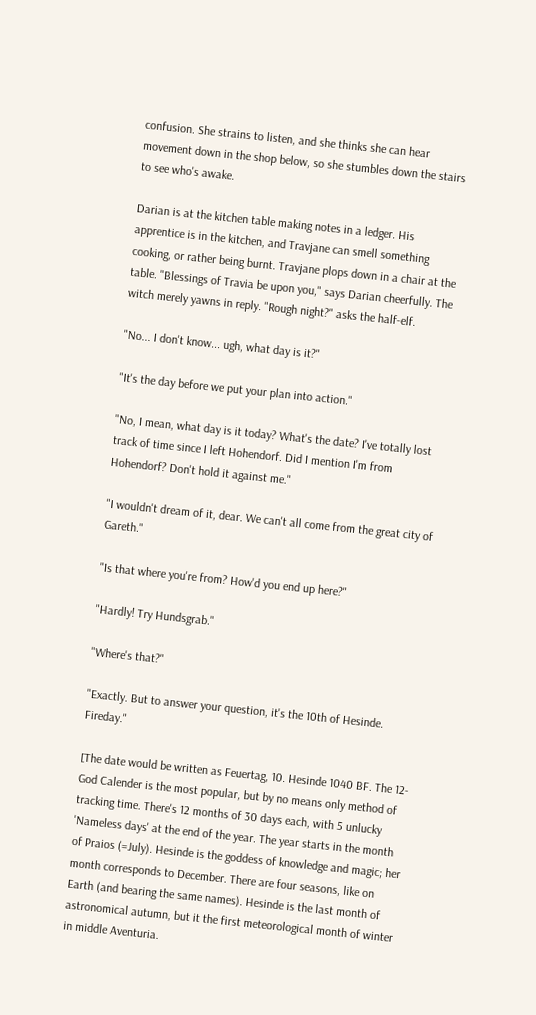confusion. She strains to listen, and she thinks she can hear movement down in the shop below, so she stumbles down the stairs to see who's awake.

Darian is at the kitchen table making notes in a ledger. His apprentice is in the kitchen, and Travjane can smell something cooking, or rather being burnt. Travjane plops down in a chair at the table. "Blessings of Travia be upon you," says Darian cheerfully. The witch merely yawns in reply. "Rough night?" asks the half-elf.

"No... I don't know... ugh, what day is it?"

"It's the day before we put your plan into action."

"No, I mean, what day is it today? What's the date? I've totally lost track of time since I left Hohendorf. Did I mention I'm from Hohendorf? Don't hold it against me."

"I wouldn't dream of it, dear. We can't all come from the great city of Gareth."

"Is that where you're from? How'd you end up here?"

"Hardly! Try Hundsgrab."

"Where's that?"

"Exactly. But to answer your question, it's the 10th of Hesinde. Fireday."

[The date would be written as Feuertag, 10. Hesinde 1040 BF. The 12-God Calender is the most popular, but by no means only method of tracking time. There's 12 months of 30 days each, with 5 unlucky 'Nameless days' at the end of the year. The year starts in the month of Praios (=July). Hesinde is the goddess of knowledge and magic; her month corresponds to December. There are four seasons, like on Earth (and bearing the same names). Hesinde is the last month of astronomical autumn, but it the first meteorological month of winter in middle Aventuria.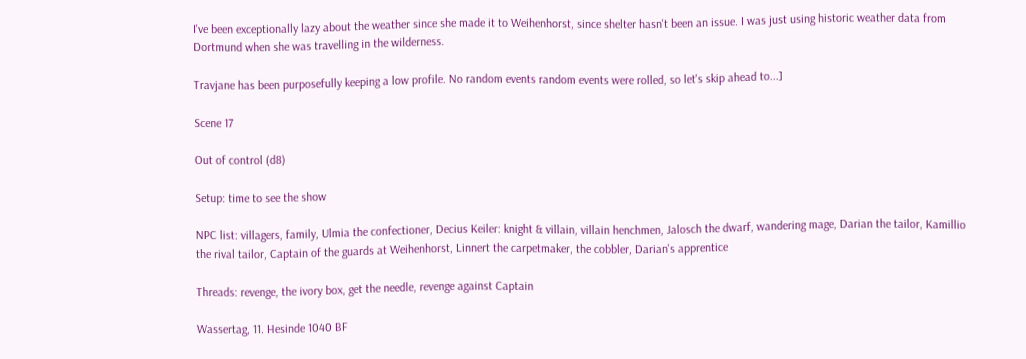I've been exceptionally lazy about the weather since she made it to Weihenhorst, since shelter hasn't been an issue. I was just using historic weather data from Dortmund when she was travelling in the wilderness.

Travjane has been purposefully keeping a low profile. No random events random events were rolled, so let's skip ahead to...]

Scene 17

Out of control (d8)

Setup: time to see the show

NPC list: villagers, family, Ulmia the confectioner, Decius Keiler: knight & villain, villain henchmen, Jalosch the dwarf, wandering mage, Darian the tailor, Kamillio the rival tailor, Captain of the guards at Weihenhorst, Linnert the carpetmaker, the cobbler, Darian's apprentice

Threads: revenge, the ivory box, get the needle, revenge against Captain

Wassertag, 11. Hesinde 1040 BF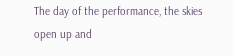The day of the performance, the skies open up and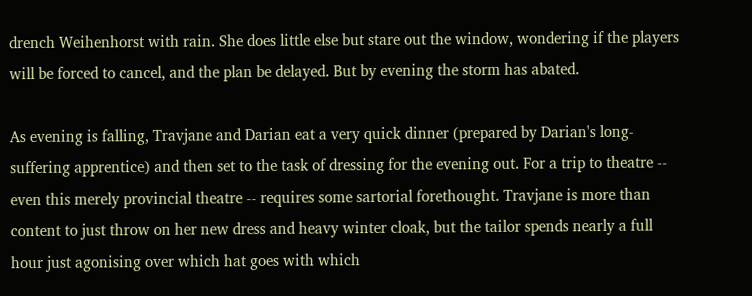drench Weihenhorst with rain. She does little else but stare out the window, wondering if the players will be forced to cancel, and the plan be delayed. But by evening the storm has abated.

As evening is falling, Travjane and Darian eat a very quick dinner (prepared by Darian's long-suffering apprentice) and then set to the task of dressing for the evening out. For a trip to theatre -- even this merely provincial theatre -- requires some sartorial forethought. Travjane is more than content to just throw on her new dress and heavy winter cloak, but the tailor spends nearly a full hour just agonising over which hat goes with which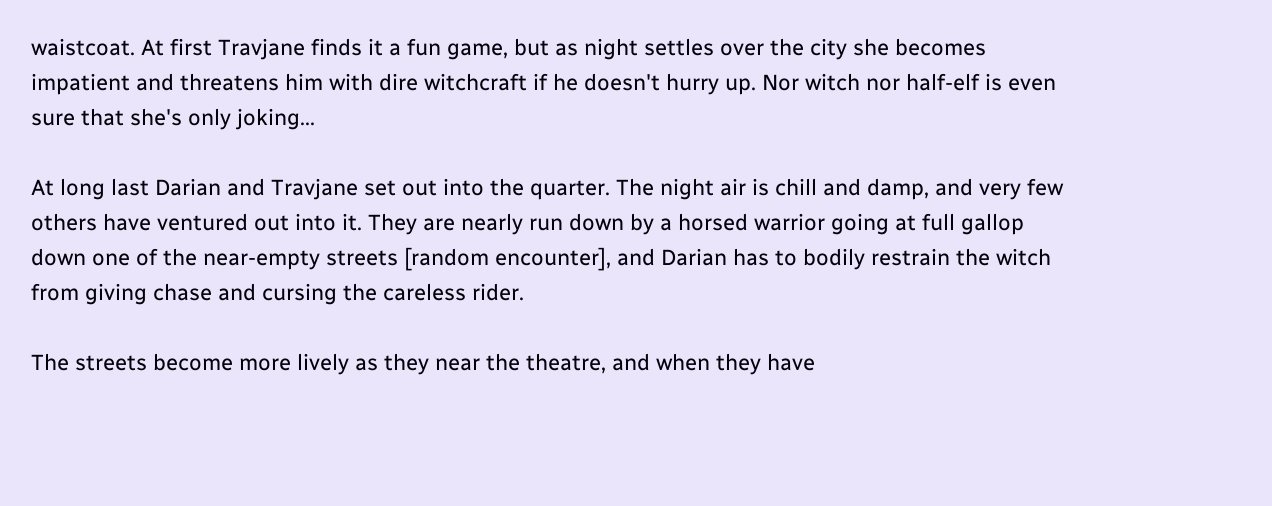waistcoat. At first Travjane finds it a fun game, but as night settles over the city she becomes impatient and threatens him with dire witchcraft if he doesn't hurry up. Nor witch nor half-elf is even sure that she's only joking...

At long last Darian and Travjane set out into the quarter. The night air is chill and damp, and very few others have ventured out into it. They are nearly run down by a horsed warrior going at full gallop down one of the near-empty streets [random encounter], and Darian has to bodily restrain the witch from giving chase and cursing the careless rider.

The streets become more lively as they near the theatre, and when they have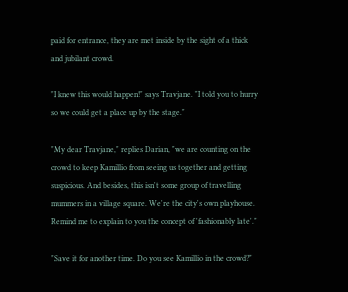paid for entrance, they are met inside by the sight of a thick and jubilant crowd.

"I knew this would happen!" says Travjane. "I told you to hurry so we could get a place up by the stage."

"My dear Travjane," replies Darian, "we are counting on the crowd to keep Kamillio from seeing us together and getting suspicious. And besides, this isn't some group of travelling mummers in a village square. We're the city's own playhouse. Remind me to explain to you the concept of 'fashionably late'."

"Save it for another time. Do you see Kamillio in the crowd?"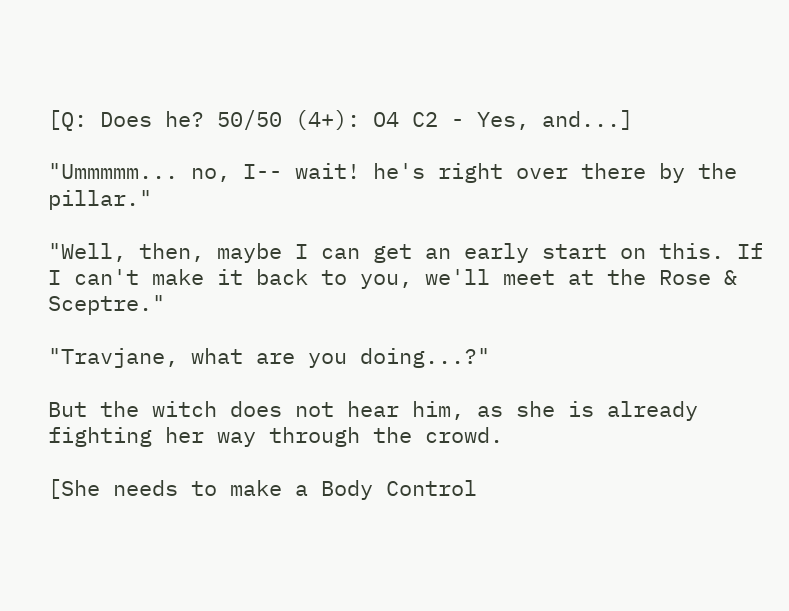[Q: Does he? 50/50 (4+): O4 C2 - Yes, and...]

"Ummmmm... no, I-- wait! he's right over there by the pillar."

"Well, then, maybe I can get an early start on this. If I can't make it back to you, we'll meet at the Rose & Sceptre."

"Travjane, what are you doing...?"

But the witch does not hear him, as she is already fighting her way through the crowd.

[She needs to make a Body Control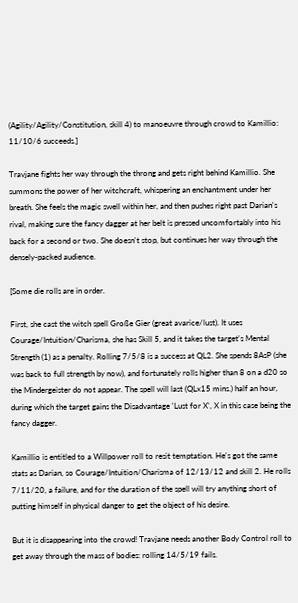(Agility/Agility/Constitution, skill 4) to manoeuvre through crowd to Kamillio: 11/10/6 succeeds.]

Travjane fights her way through the throng and gets right behind Kamillio. She summons the power of her witchcraft, whispering an enchantment under her breath. She feels the magic swell within her, and then pushes right past Darian's rival, making sure the fancy dagger at her belt is pressed uncomfortably into his back for a second or two. She doesn't stop, but continues her way through the densely-packed audience.

[Some die rolls are in order.

First, she cast the witch spell Große Gier (great avarice/lust). It uses Courage/Intuition/Charisma, she has Skill 5, and it takes the target's Mental Strength (1) as a penalty. Rolling 7/5/8 is a success at QL2. She spends 8AsP (she was back to full strength by now), and fortunately rolls higher than 8 on a d20 so the Mindergeister do not appear. The spell will last (QLx15 mins.) half an hour, during which the target gains the Disadvantage 'Lust for X', X in this case being the fancy dagger.

Kamillio is entitled to a Willpower roll to resit temptation. He's got the same stats as Darian, so Courage/Intuition/Charisma of 12/13/12 and skill 2. He rolls 7/11/20, a failure, and for the duration of the spell will try anything short of putting himself in physical danger to get the object of his desire.

But it is disappearing into the crowd! Travjane needs another Body Control roll to get away through the mass of bodies: rolling 14/5/19 fails.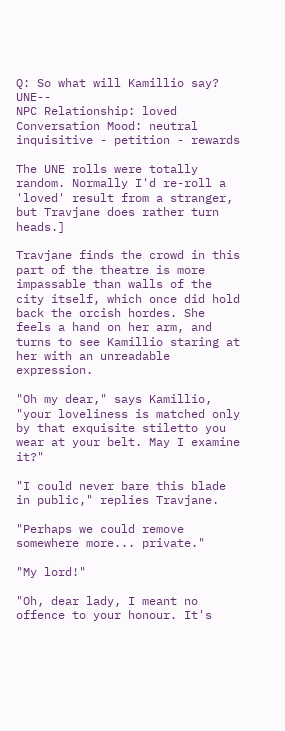Q: So what will Kamillio say? UNE--
NPC Relationship: loved
Conversation Mood: neutral
inquisitive - petition - rewards

The UNE rolls were totally random. Normally I'd re-roll a 'loved' result from a stranger, but Travjane does rather turn heads.]

Travjane finds the crowd in this part of the theatre is more impassable than walls of the city itself, which once did hold back the orcish hordes. She feels a hand on her arm, and turns to see Kamillio staring at her with an unreadable expression.

"Oh my dear," says Kamillio,  "your loveliness is matched only by that exquisite stiletto you wear at your belt. May I examine it?"

"I could never bare this blade in public," replies Travjane.

"Perhaps we could remove somewhere more... private."

"My lord!"

"Oh, dear lady, I meant no offence to your honour. It's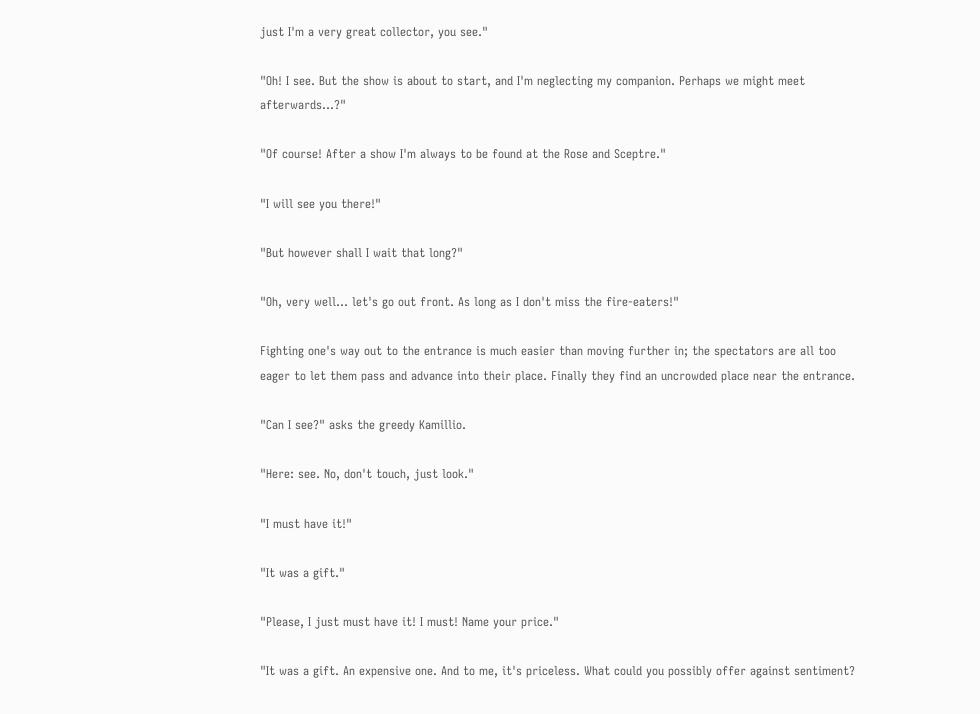just I'm a very great collector, you see."

"Oh! I see. But the show is about to start, and I'm neglecting my companion. Perhaps we might meet afterwards...?"

"Of course! After a show I'm always to be found at the Rose and Sceptre."

"I will see you there!"

"But however shall I wait that long?"

"Oh, very well... let's go out front. As long as I don't miss the fire-eaters!"

Fighting one's way out to the entrance is much easier than moving further in; the spectators are all too eager to let them pass and advance into their place. Finally they find an uncrowded place near the entrance.

"Can I see?" asks the greedy Kamillio.

"Here: see. No, don't touch, just look."

"I must have it!"

"It was a gift."

"Please, I just must have it! I must! Name your price."

"It was a gift. An expensive one. And to me, it's priceless. What could you possibly offer against sentiment?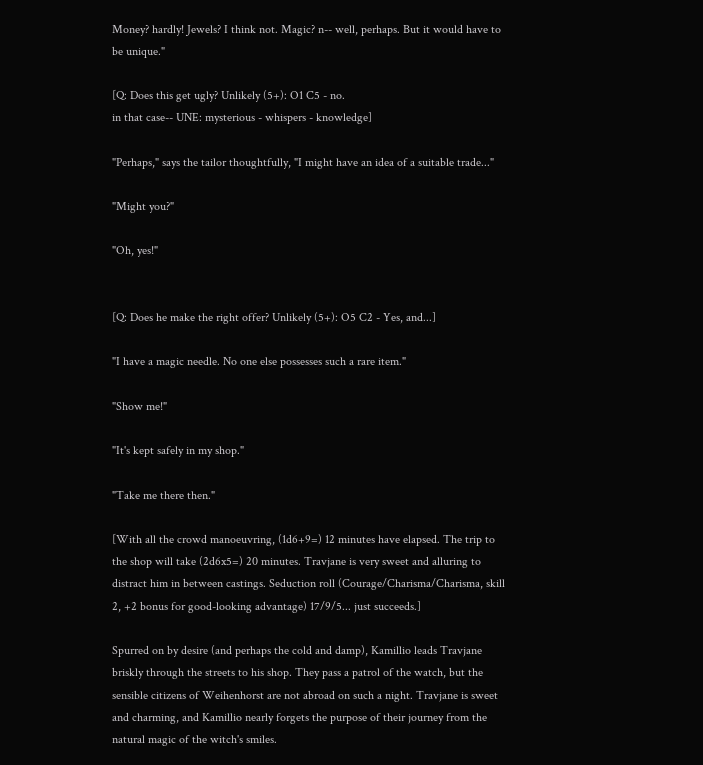Money? hardly! Jewels? I think not. Magic? n-- well, perhaps. But it would have to be unique."

[Q: Does this get ugly? Unlikely (5+): O1 C5 - no.
in that case-- UNE: mysterious - whispers - knowledge]

"Perhaps," says the tailor thoughtfully, "I might have an idea of a suitable trade..."

"Might you?"

"Oh, yes!"


[Q: Does he make the right offer? Unlikely (5+): O5 C2 - Yes, and...]

"I have a magic needle. No one else possesses such a rare item."

"Show me!"

"It's kept safely in my shop."

"Take me there then."

[With all the crowd manoeuvring, (1d6+9=) 12 minutes have elapsed. The trip to the shop will take (2d6x5=) 20 minutes. Travjane is very sweet and alluring to distract him in between castings. Seduction roll (Courage/Charisma/Charisma, skill 2, +2 bonus for good-looking advantage) 17/9/5... just succeeds.]

Spurred on by desire (and perhaps the cold and damp), Kamillio leads Travjane briskly through the streets to his shop. They pass a patrol of the watch, but the sensible citizens of Weihenhorst are not abroad on such a night. Travjane is sweet and charming, and Kamillio nearly forgets the purpose of their journey from the natural magic of the witch's smiles.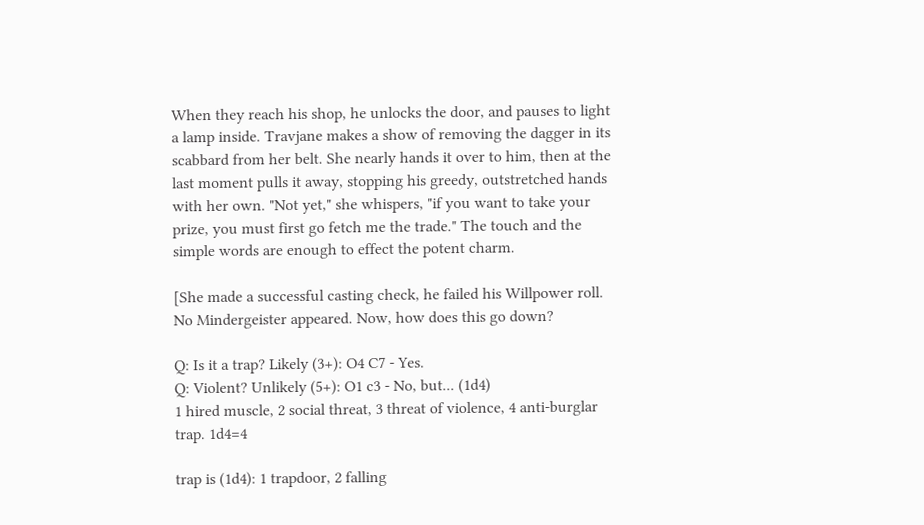When they reach his shop, he unlocks the door, and pauses to light a lamp inside. Travjane makes a show of removing the dagger in its scabbard from her belt. She nearly hands it over to him, then at the last moment pulls it away, stopping his greedy, outstretched hands with her own. "Not yet," she whispers, "if you want to take your prize, you must first go fetch me the trade." The touch and the simple words are enough to effect the potent charm.

[She made a successful casting check, he failed his Willpower roll. No Mindergeister appeared. Now, how does this go down?

Q: Is it a trap? Likely (3+): O4 C7 - Yes.
Q: Violent? Unlikely (5+): O1 c3 - No, but... (1d4)
1 hired muscle, 2 social threat, 3 threat of violence, 4 anti-burglar trap. 1d4=4

trap is (1d4): 1 trapdoor, 2 falling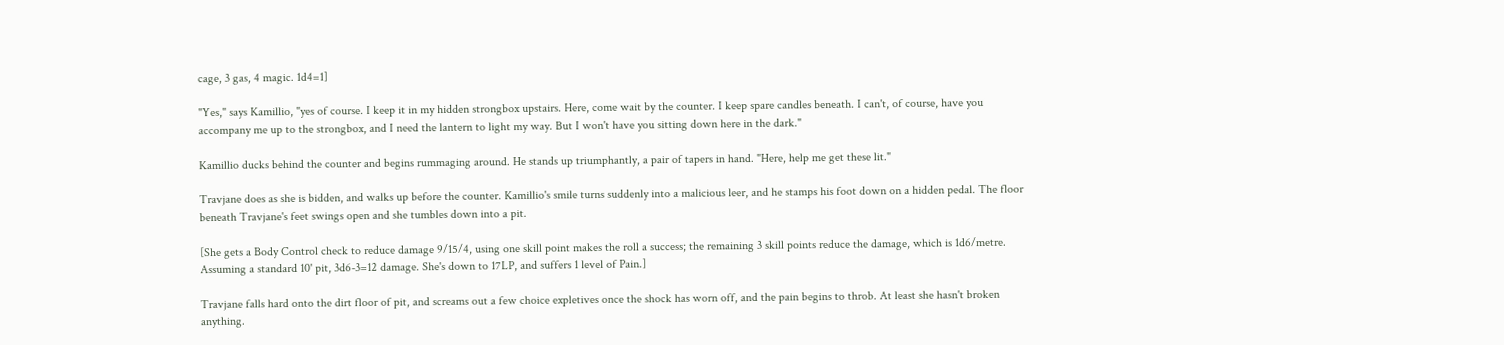cage, 3 gas, 4 magic. 1d4=1]

"Yes," says Kamillio, "yes of course. I keep it in my hidden strongbox upstairs. Here, come wait by the counter. I keep spare candles beneath. I can't, of course, have you accompany me up to the strongbox, and I need the lantern to light my way. But I won't have you sitting down here in the dark."

Kamillio ducks behind the counter and begins rummaging around. He stands up triumphantly, a pair of tapers in hand. "Here, help me get these lit."

Travjane does as she is bidden, and walks up before the counter. Kamillio's smile turns suddenly into a malicious leer, and he stamps his foot down on a hidden pedal. The floor beneath Travjane's feet swings open and she tumbles down into a pit.

[She gets a Body Control check to reduce damage 9/15/4, using one skill point makes the roll a success; the remaining 3 skill points reduce the damage, which is 1d6/metre. Assuming a standard 10' pit, 3d6-3=12 damage. She's down to 17LP, and suffers 1 level of Pain.]

Travjane falls hard onto the dirt floor of pit, and screams out a few choice expletives once the shock has worn off, and the pain begins to throb. At least she hasn't broken anything.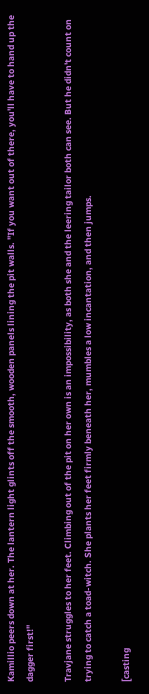Kamillio peers down at her. The lantern light glints off the smooth, wooden panels lining the pit walls. "If you want out of there, you'll have to hand up the dagger first!"

Travjane struggles to her feet. Climbing out of the pit on her own is an impossibility, as both she and the leering tailor both can see. But he didn't count on  trying to catch a toad-witch. She plants her feet firmly beneath her, mumbles a low incantation, and then jumps.

[casting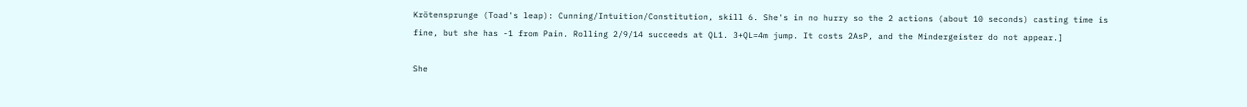Krötensprunge (Toad's leap): Cunning/Intuition/Constitution, skill 6. She's in no hurry so the 2 actions (about 10 seconds) casting time is fine, but she has -1 from Pain. Rolling 2/9/14 succeeds at QL1. 3+QL=4m jump. It costs 2AsP, and the Mindergeister do not appear.]

She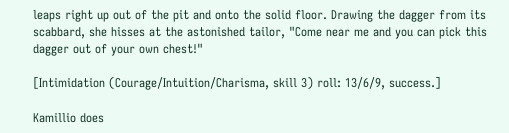leaps right up out of the pit and onto the solid floor. Drawing the dagger from its scabbard, she hisses at the astonished tailor, "Come near me and you can pick this dagger out of your own chest!"

[Intimidation (Courage/Intuition/Charisma, skill 3) roll: 13/6/9, success.]

Kamillio does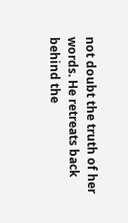not doubt the truth of her words. He retreats back behind the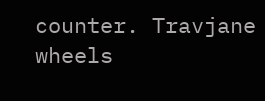counter. Travjane wheels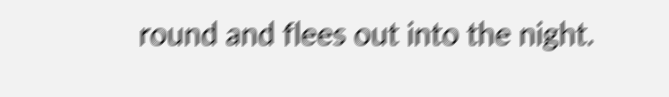round and flees out into the night.